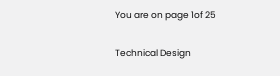You are on page 1of 25


Technical Design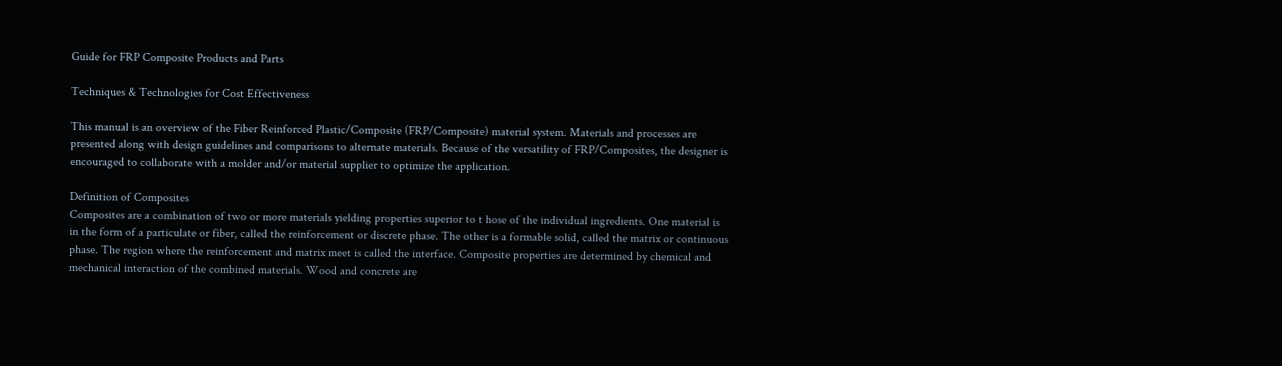Guide for FRP Composite Products and Parts

Techniques & Technologies for Cost Effectiveness

This manual is an overview of the Fiber Reinforced Plastic/Composite (FRP/Composite) material system. Materials and processes are presented along with design guidelines and comparisons to alternate materials. Because of the versatility of FRP/Composites, the designer is encouraged to collaborate with a molder and/or material supplier to optimize the application.

Definition of Composites
Composites are a combination of two or more materials yielding properties superior to t hose of the individual ingredients. One material is in the form of a particulate or fiber, called the reinforcement or discrete phase. The other is a formable solid, called the matrix or continuous phase. The region where the reinforcement and matrix meet is called the interface. Composite properties are determined by chemical and mechanical interaction of the combined materials. Wood and concrete are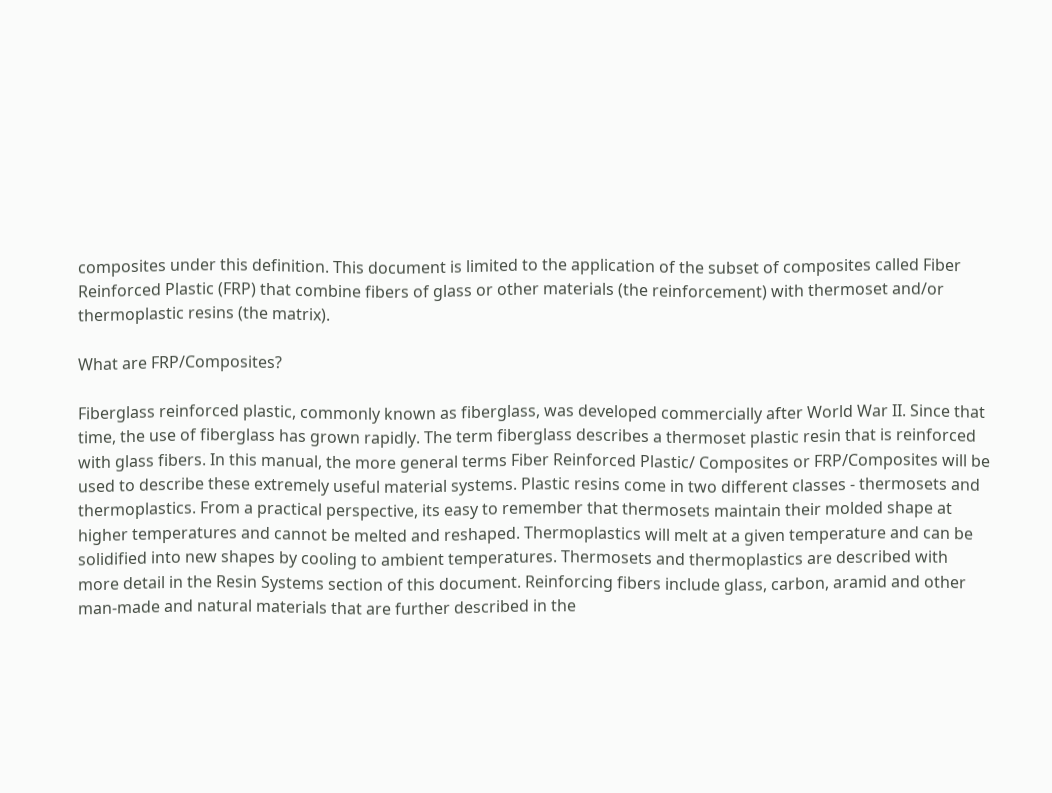composites under this definition. This document is limited to the application of the subset of composites called Fiber Reinforced Plastic (FRP) that combine fibers of glass or other materials (the reinforcement) with thermoset and/or thermoplastic resins (the matrix).

What are FRP/Composites?

Fiberglass reinforced plastic, commonly known as fiberglass, was developed commercially after World War II. Since that time, the use of fiberglass has grown rapidly. The term fiberglass describes a thermoset plastic resin that is reinforced with glass fibers. In this manual, the more general terms Fiber Reinforced Plastic/ Composites or FRP/Composites will be used to describe these extremely useful material systems. Plastic resins come in two different classes - thermosets and thermoplastics. From a practical perspective, its easy to remember that thermosets maintain their molded shape at higher temperatures and cannot be melted and reshaped. Thermoplastics will melt at a given temperature and can be solidified into new shapes by cooling to ambient temperatures. Thermosets and thermoplastics are described with more detail in the Resin Systems section of this document. Reinforcing fibers include glass, carbon, aramid and other man-made and natural materials that are further described in the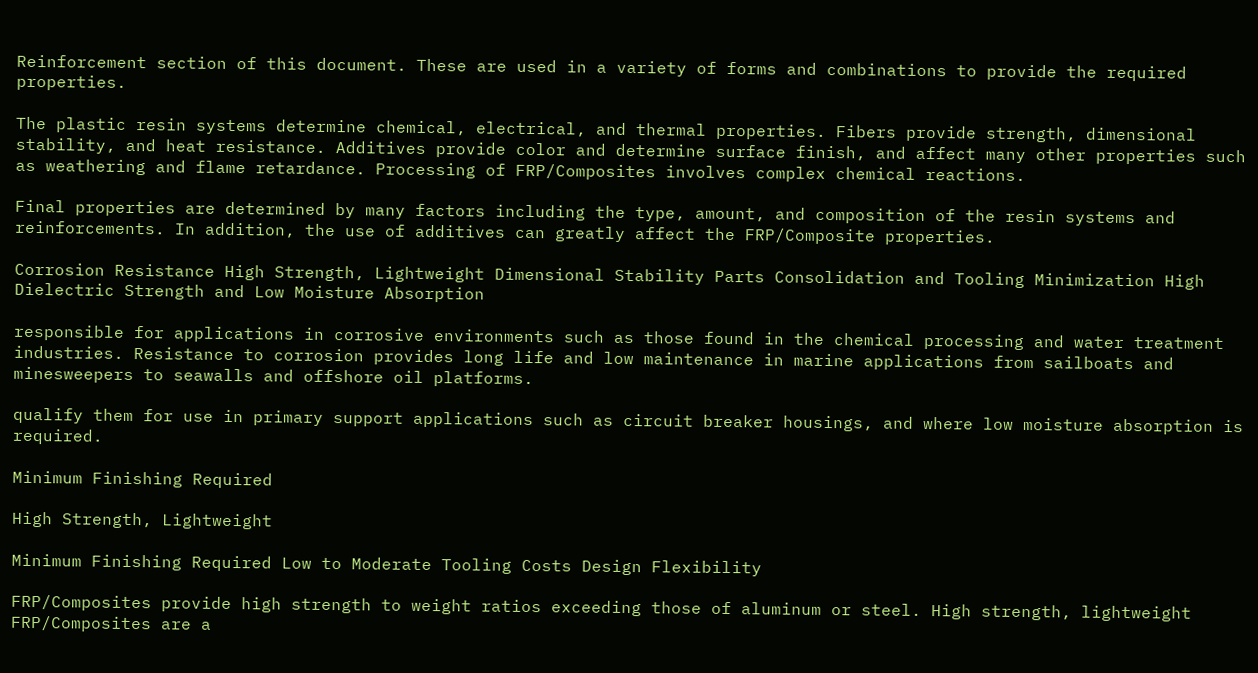Reinforcement section of this document. These are used in a variety of forms and combinations to provide the required properties.

The plastic resin systems determine chemical, electrical, and thermal properties. Fibers provide strength, dimensional stability, and heat resistance. Additives provide color and determine surface finish, and affect many other properties such as weathering and flame retardance. Processing of FRP/Composites involves complex chemical reactions.

Final properties are determined by many factors including the type, amount, and composition of the resin systems and reinforcements. In addition, the use of additives can greatly affect the FRP/Composite properties.

Corrosion Resistance High Strength, Lightweight Dimensional Stability Parts Consolidation and Tooling Minimization High Dielectric Strength and Low Moisture Absorption

responsible for applications in corrosive environments such as those found in the chemical processing and water treatment industries. Resistance to corrosion provides long life and low maintenance in marine applications from sailboats and minesweepers to seawalls and offshore oil platforms.

qualify them for use in primary support applications such as circuit breaker housings, and where low moisture absorption is required.

Minimum Finishing Required

High Strength, Lightweight

Minimum Finishing Required Low to Moderate Tooling Costs Design Flexibility

FRP/Composites provide high strength to weight ratios exceeding those of aluminum or steel. High strength, lightweight FRP/Composites are a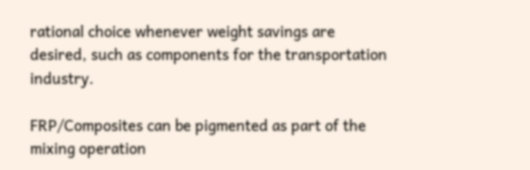rational choice whenever weight savings are desired, such as components for the transportation industry.

FRP/Composites can be pigmented as part of the mixing operation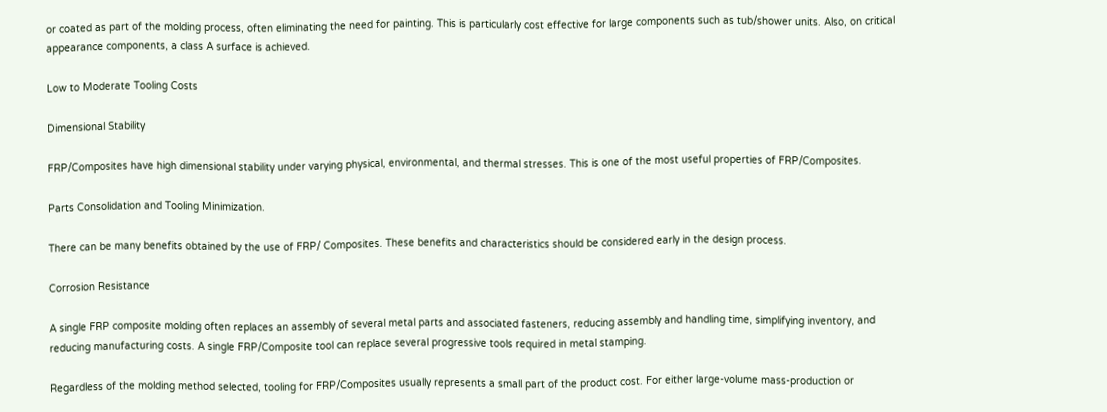or coated as part of the molding process, often eliminating the need for painting. This is particularly cost effective for large components such as tub/shower units. Also, on critical appearance components, a class A surface is achieved.

Low to Moderate Tooling Costs

Dimensional Stability

FRP/Composites have high dimensional stability under varying physical, environmental, and thermal stresses. This is one of the most useful properties of FRP/Composites.

Parts Consolidation and Tooling Minimization.

There can be many benefits obtained by the use of FRP/ Composites. These benefits and characteristics should be considered early in the design process.

Corrosion Resistance

A single FRP composite molding often replaces an assembly of several metal parts and associated fasteners, reducing assembly and handling time, simplifying inventory, and reducing manufacturing costs. A single FRP/Composite tool can replace several progressive tools required in metal stamping.

Regardless of the molding method selected, tooling for FRP/Composites usually represents a small part of the product cost. For either large-volume mass-production or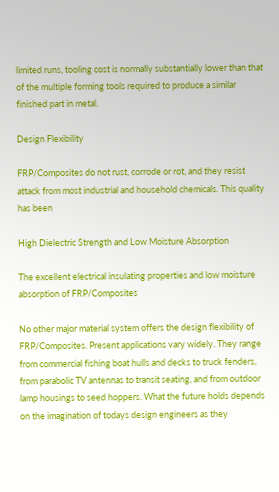limited runs, tooling cost is normally substantially lower than that of the multiple forming tools required to produce a similar finished part in metal.

Design Flexibility

FRP/Composites do not rust, corrode or rot, and they resist attack from most industrial and household chemicals. This quality has been

High Dielectric Strength and Low Moisture Absorption

The excellent electrical insulating properties and low moisture absorption of FRP/Composites

No other major material system offers the design flexibility of FRP/Composites. Present applications vary widely. They range from commercial fishing boat hulls and decks to truck fenders, from parabolic TV antennas to transit seating, and from outdoor lamp housings to seed hoppers. What the future holds depends on the imagination of todays design engineers as they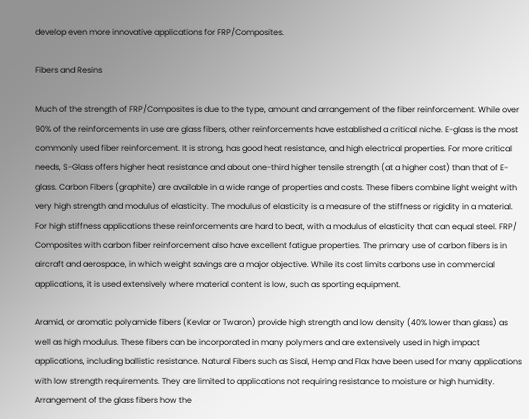develop even more innovative applications for FRP/Composites.

Fibers and Resins

Much of the strength of FRP/Composites is due to the type, amount and arrangement of the fiber reinforcement. While over 90% of the reinforcements in use are glass fibers, other reinforcements have established a critical niche. E-glass is the most commonly used fiber reinforcement. It is strong, has good heat resistance, and high electrical properties. For more critical needs, S-Glass offers higher heat resistance and about one-third higher tensile strength (at a higher cost) than that of E-glass. Carbon Fibers (graphite) are available in a wide range of properties and costs. These fibers combine light weight with very high strength and modulus of elasticity. The modulus of elasticity is a measure of the stiffness or rigidity in a material. For high stiffness applications these reinforcements are hard to beat, with a modulus of elasticity that can equal steel. FRP/ Composites with carbon fiber reinforcement also have excellent fatigue properties. The primary use of carbon fibers is in aircraft and aerospace, in which weight savings are a major objective. While its cost limits carbons use in commercial applications, it is used extensively where material content is low, such as sporting equipment.

Aramid, or aromatic polyamide fibers (Kevlar or Twaron) provide high strength and low density (40% lower than glass) as well as high modulus. These fibers can be incorporated in many polymers and are extensively used in high impact applications, including ballistic resistance. Natural Fibers such as Sisal, Hemp and Flax have been used for many applications with low strength requirements. They are limited to applications not requiring resistance to moisture or high humidity. Arrangement of the glass fibers how the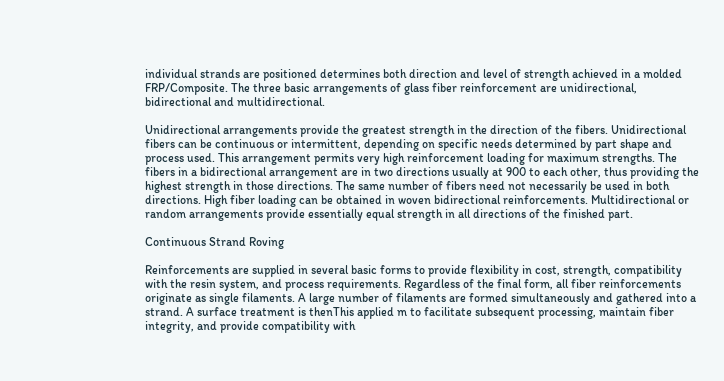individual strands are positioned determines both direction and level of strength achieved in a molded FRP/Composite. The three basic arrangements of glass fiber reinforcement are unidirectional, bidirectional and multidirectional.

Unidirectional arrangements provide the greatest strength in the direction of the fibers. Unidirectional fibers can be continuous or intermittent, depending on specific needs determined by part shape and process used. This arrangement permits very high reinforcement loading for maximum strengths. The fibers in a bidirectional arrangement are in two directions usually at 900 to each other, thus providing the highest strength in those directions. The same number of fibers need not necessarily be used in both directions. High fiber loading can be obtained in woven bidirectional reinforcements. Multidirectional or random arrangements provide essentially equal strength in all directions of the finished part.

Continuous Strand Roving

Reinforcements are supplied in several basic forms to provide flexibility in cost, strength, compatibility with the resin system, and process requirements. Regardless of the final form, all fiber reinforcements originate as single filaments. A large number of filaments are formed simultaneously and gathered into a strand. A surface treatment is thenThis applied m to facilitate subsequent processing, maintain fiber integrity, and provide compatibility with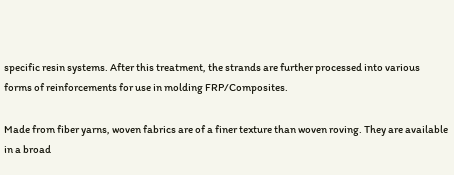specific resin systems. After this treatment, the strands are further processed into various forms of reinforcements for use in molding FRP/Composites.

Made from fiber yarns, woven fabrics are of a finer texture than woven roving. They are available in a broad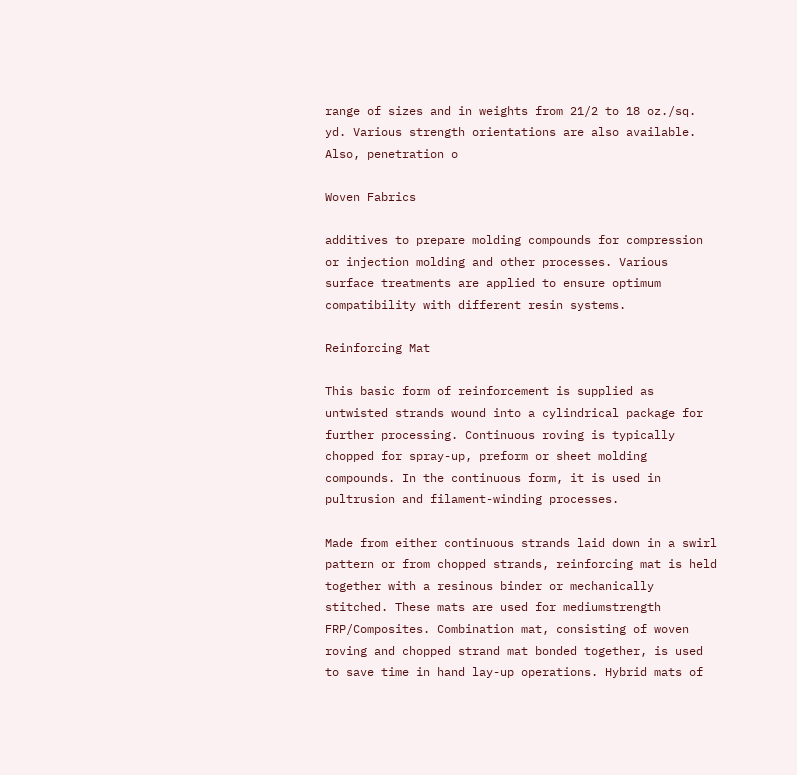range of sizes and in weights from 21/2 to 18 oz./sq. yd. Various strength orientations are also available. Also, penetration o

Woven Fabrics

additives to prepare molding compounds for compression or injection molding and other processes. Various surface treatments are applied to ensure optimum compatibility with different resin systems.

Reinforcing Mat

This basic form of reinforcement is supplied as untwisted strands wound into a cylindrical package for further processing. Continuous roving is typically chopped for spray-up, preform or sheet molding compounds. In the continuous form, it is used in pultrusion and filament-winding processes.

Made from either continuous strands laid down in a swirl pattern or from chopped strands, reinforcing mat is held together with a resinous binder or mechanically stitched. These mats are used for mediumstrength FRP/Composites. Combination mat, consisting of woven roving and chopped strand mat bonded together, is used to save time in hand lay-up operations. Hybrid mats of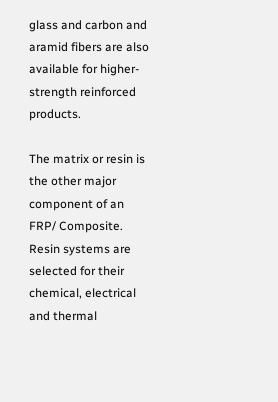glass and carbon and aramid fibers are also available for higher-strength reinforced products.

The matrix or resin is the other major component of an FRP/ Composite. Resin systems are selected for their chemical, electrical and thermal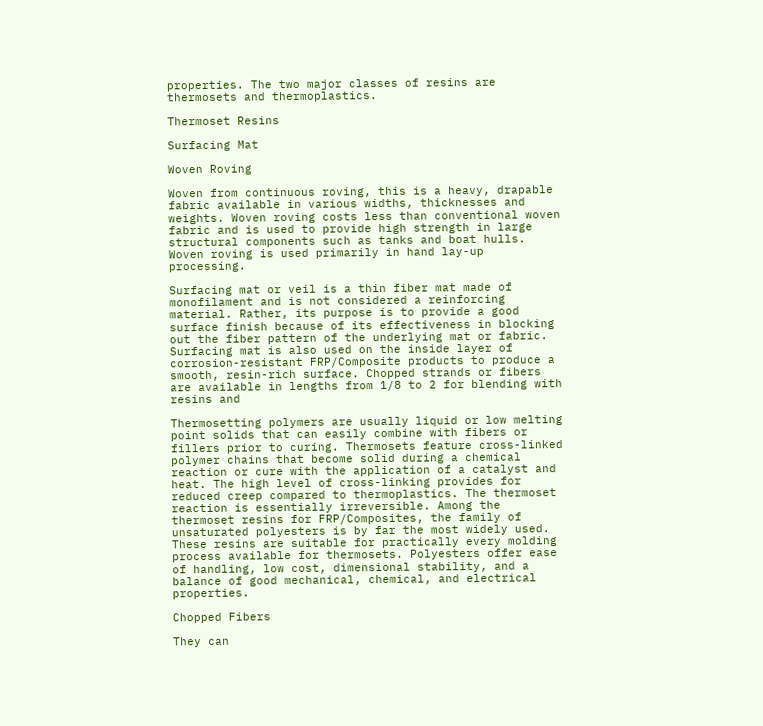properties. The two major classes of resins are thermosets and thermoplastics.

Thermoset Resins

Surfacing Mat

Woven Roving

Woven from continuous roving, this is a heavy, drapable fabric available in various widths, thicknesses and weights. Woven roving costs less than conventional woven fabric and is used to provide high strength in large structural components such as tanks and boat hulls. Woven roving is used primarily in hand lay-up processing.

Surfacing mat or veil is a thin fiber mat made of monofilament and is not considered a reinforcing material. Rather, its purpose is to provide a good surface finish because of its effectiveness in blocking out the fiber pattern of the underlying mat or fabric. Surfacing mat is also used on the inside layer of corrosion-resistant FRP/Composite products to produce a smooth, resin-rich surface. Chopped strands or fibers are available in lengths from 1/8 to 2 for blending with resins and

Thermosetting polymers are usually liquid or low melting point solids that can easily combine with fibers or fillers prior to curing. Thermosets feature cross-linked polymer chains that become solid during a chemical reaction or cure with the application of a catalyst and heat. The high level of cross-linking provides for reduced creep compared to thermoplastics. The thermoset reaction is essentially irreversible. Among the thermoset resins for FRP/Composites, the family of unsaturated polyesters is by far the most widely used. These resins are suitable for practically every molding process available for thermosets. Polyesters offer ease of handling, low cost, dimensional stability, and a balance of good mechanical, chemical, and electrical properties.

Chopped Fibers

They can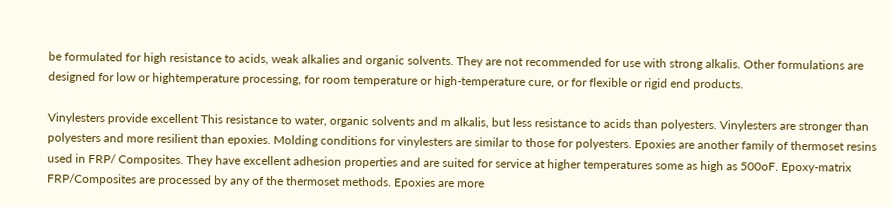be formulated for high resistance to acids, weak alkalies and organic solvents. They are not recommended for use with strong alkalis. Other formulations are designed for low or hightemperature processing, for room temperature or high-temperature cure, or for flexible or rigid end products.

Vinylesters provide excellent This resistance to water, organic solvents and m alkalis, but less resistance to acids than polyesters. Vinylesters are stronger than polyesters and more resilient than epoxies. Molding conditions for vinylesters are similar to those for polyesters. Epoxies are another family of thermoset resins used in FRP/ Composites. They have excellent adhesion properties and are suited for service at higher temperatures some as high as 500oF. Epoxy-matrix FRP/Composites are processed by any of the thermoset methods. Epoxies are more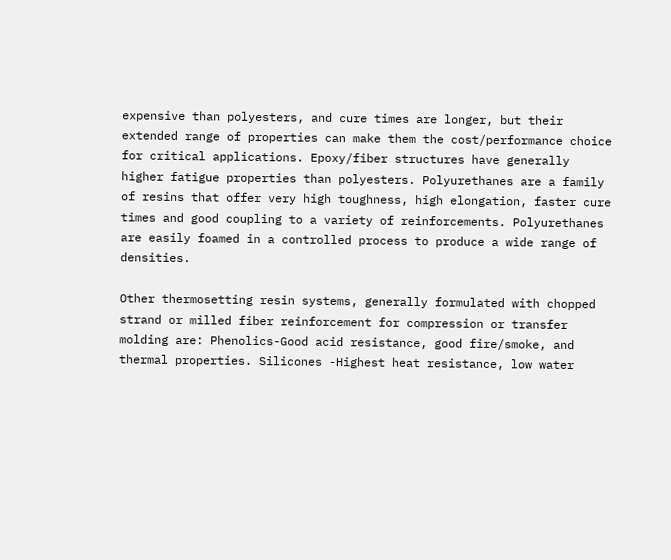expensive than polyesters, and cure times are longer, but their extended range of properties can make them the cost/performance choice for critical applications. Epoxy/fiber structures have generally higher fatigue properties than polyesters. Polyurethanes are a family of resins that offer very high toughness, high elongation, faster cure times and good coupling to a variety of reinforcements. Polyurethanes are easily foamed in a controlled process to produce a wide range of densities.

Other thermosetting resin systems, generally formulated with chopped strand or milled fiber reinforcement for compression or transfer molding are: Phenolics-Good acid resistance, good fire/smoke, and thermal properties. Silicones -Highest heat resistance, low water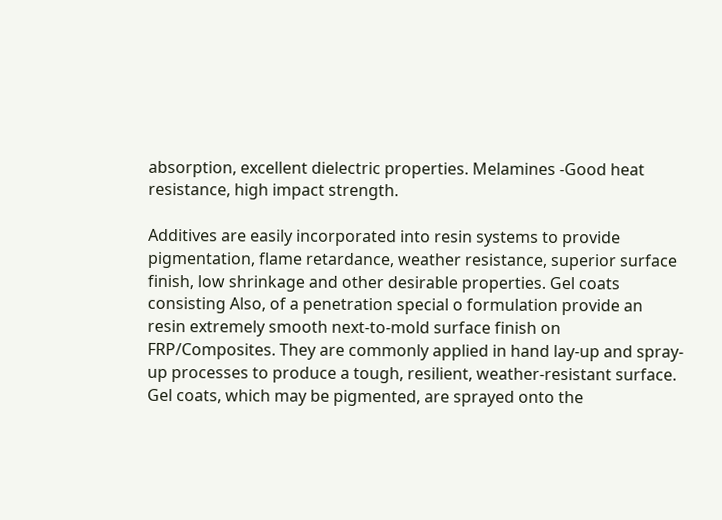absorption, excellent dielectric properties. Melamines -Good heat resistance, high impact strength.

Additives are easily incorporated into resin systems to provide pigmentation, flame retardance, weather resistance, superior surface finish, low shrinkage and other desirable properties. Gel coats consisting Also, of a penetration special o formulation provide an resin extremely smooth next-to-mold surface finish on FRP/Composites. They are commonly applied in hand lay-up and spray-up processes to produce a tough, resilient, weather-resistant surface. Gel coats, which may be pigmented, are sprayed onto the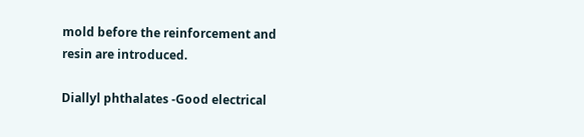mold before the reinforcement and resin are introduced.

Diallyl phthalates -Good electrical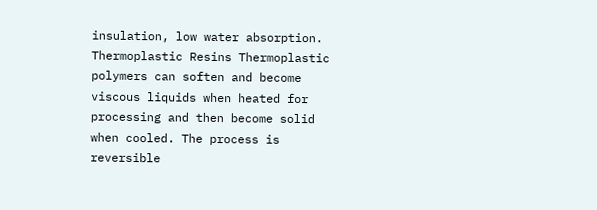insulation, low water absorption. Thermoplastic Resins Thermoplastic polymers can soften and become viscous liquids when heated for processing and then become solid when cooled. The process is reversible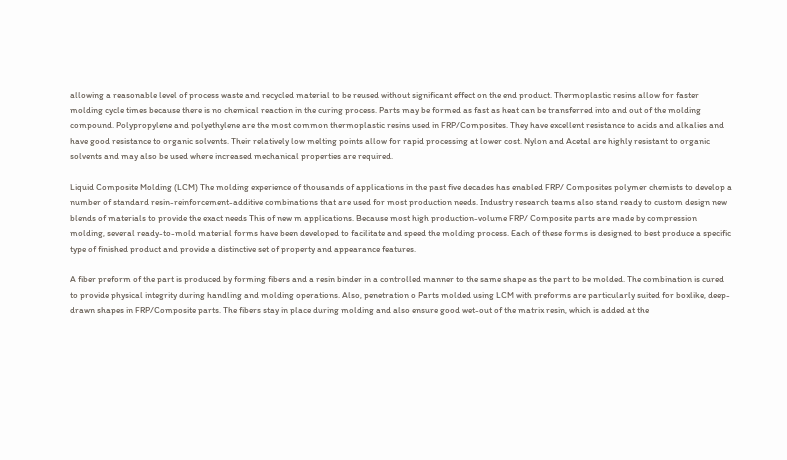allowing a reasonable level of process waste and recycled material to be reused without significant effect on the end product. Thermoplastic resins allow for faster molding cycle times because there is no chemical reaction in the curing process. Parts may be formed as fast as heat can be transferred into and out of the molding compound. Polypropylene and polyethylene are the most common thermoplastic resins used in FRP/Composites. They have excellent resistance to acids and alkalies and have good resistance to organic solvents. Their relatively low melting points allow for rapid processing at lower cost. Nylon and Acetal are highly resistant to organic solvents and may also be used where increased mechanical properties are required.

Liquid Composite Molding (LCM) The molding experience of thousands of applications in the past five decades has enabled FRP/ Composites polymer chemists to develop a number of standard resin-reinforcement-additive combinations that are used for most production needs. Industry research teams also stand ready to custom design new blends of materials to provide the exact needs This of new m applications. Because most high production-volume FRP/ Composite parts are made by compression molding, several ready-to-mold material forms have been developed to facilitate and speed the molding process. Each of these forms is designed to best produce a specific type of finished product and provide a distinctive set of property and appearance features.

A fiber preform of the part is produced by forming fibers and a resin binder in a controlled manner to the same shape as the part to be molded. The combination is cured to provide physical integrity during handling and molding operations. Also, penetration o Parts molded using LCM with preforms are particularly suited for boxlike, deep-drawn shapes in FRP/Composite parts. The fibers stay in place during molding and also ensure good wet-out of the matrix resin, which is added at the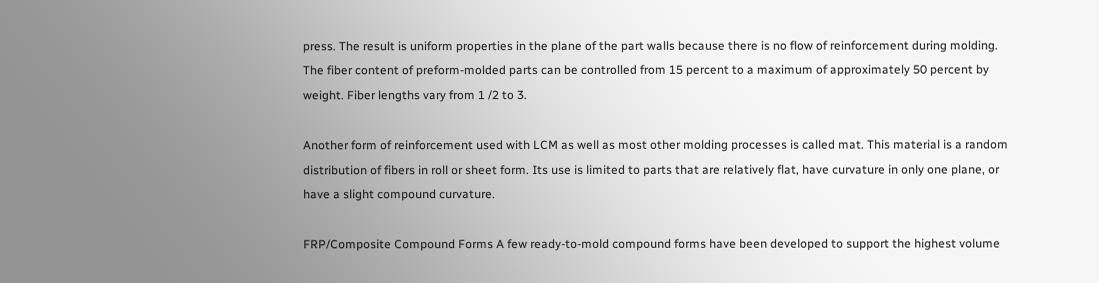press. The result is uniform properties in the plane of the part walls because there is no flow of reinforcement during molding. The fiber content of preform-molded parts can be controlled from 15 percent to a maximum of approximately 50 percent by weight. Fiber lengths vary from 1 /2 to 3.

Another form of reinforcement used with LCM as well as most other molding processes is called mat. This material is a random distribution of fibers in roll or sheet form. Its use is limited to parts that are relatively flat, have curvature in only one plane, or have a slight compound curvature.

FRP/Composite Compound Forms A few ready-to-mold compound forms have been developed to support the highest volume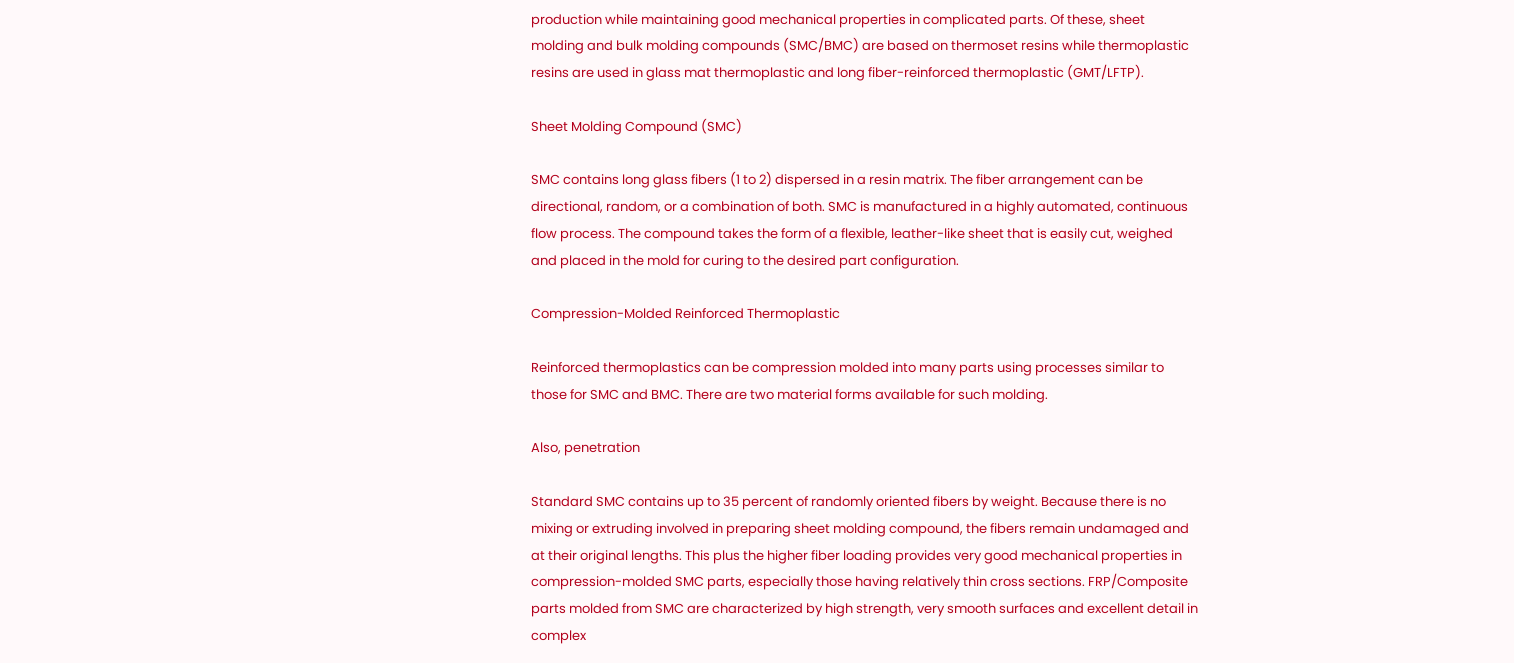production while maintaining good mechanical properties in complicated parts. Of these, sheet molding and bulk molding compounds (SMC/BMC) are based on thermoset resins while thermoplastic resins are used in glass mat thermoplastic and long fiber-reinforced thermoplastic (GMT/LFTP).

Sheet Molding Compound (SMC)

SMC contains long glass fibers (1 to 2) dispersed in a resin matrix. The fiber arrangement can be directional, random, or a combination of both. SMC is manufactured in a highly automated, continuous flow process. The compound takes the form of a flexible, leather-like sheet that is easily cut, weighed and placed in the mold for curing to the desired part configuration.

Compression-Molded Reinforced Thermoplastic

Reinforced thermoplastics can be compression molded into many parts using processes similar to those for SMC and BMC. There are two material forms available for such molding.

Also, penetration

Standard SMC contains up to 35 percent of randomly oriented fibers by weight. Because there is no mixing or extruding involved in preparing sheet molding compound, the fibers remain undamaged and at their original lengths. This plus the higher fiber loading provides very good mechanical properties in compression-molded SMC parts, especially those having relatively thin cross sections. FRP/Composite parts molded from SMC are characterized by high strength, very smooth surfaces and excellent detail in complex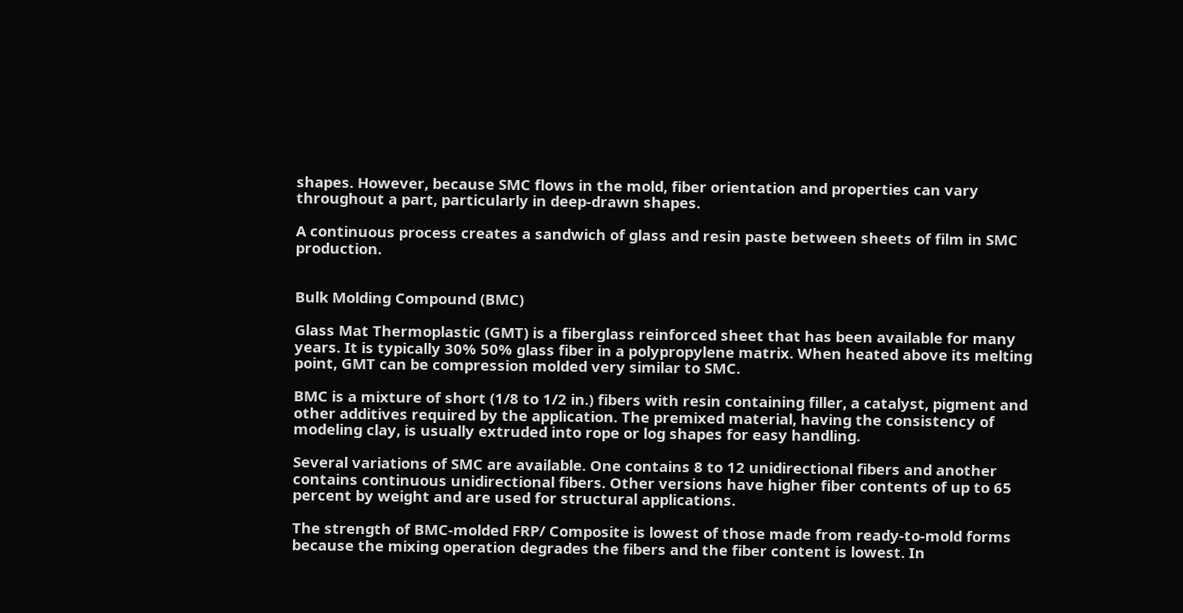shapes. However, because SMC flows in the mold, fiber orientation and properties can vary throughout a part, particularly in deep-drawn shapes.

A continuous process creates a sandwich of glass and resin paste between sheets of film in SMC production.


Bulk Molding Compound (BMC)

Glass Mat Thermoplastic (GMT) is a fiberglass reinforced sheet that has been available for many years. It is typically 30% 50% glass fiber in a polypropylene matrix. When heated above its melting point, GMT can be compression molded very similar to SMC.

BMC is a mixture of short (1/8 to 1/2 in.) fibers with resin containing filler, a catalyst, pigment and other additives required by the application. The premixed material, having the consistency of modeling clay, is usually extruded into rope or log shapes for easy handling.

Several variations of SMC are available. One contains 8 to 12 unidirectional fibers and another contains continuous unidirectional fibers. Other versions have higher fiber contents of up to 65 percent by weight and are used for structural applications.

The strength of BMC-molded FRP/ Composite is lowest of those made from ready-to-mold forms because the mixing operation degrades the fibers and the fiber content is lowest. In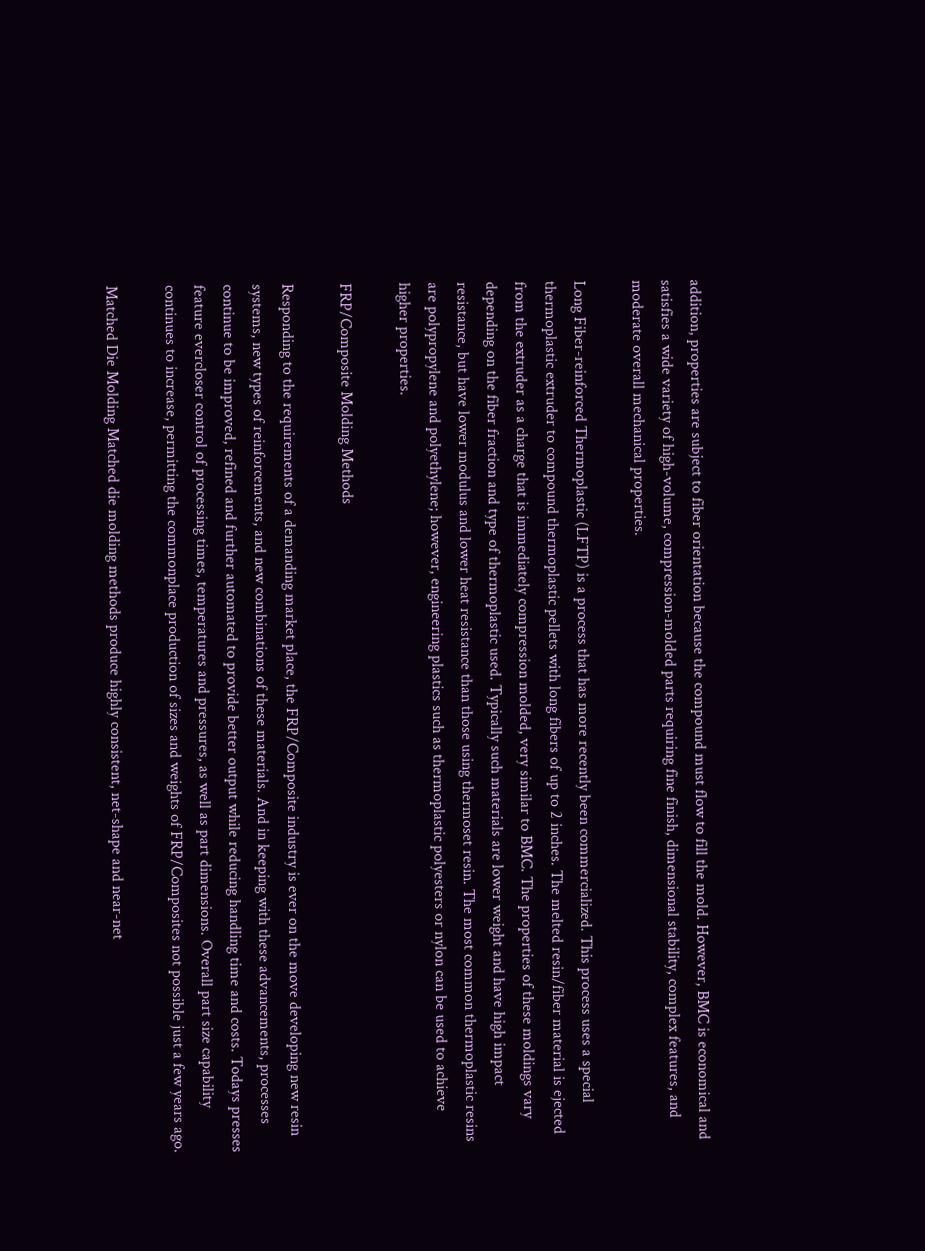addition, properties are subject to fiber orientation because the compound must flow to fill the mold. However, BMC is economical and satisfies a wide variety of high-volume, compression-molded parts requiring fine finish, dimensional stability, complex features, and moderate overall mechanical properties.

Long Fiber-reinforced Thermoplastic (LFTP) is a process that has more recently been commercialized. This process uses a special thermoplastic extruder to compound thermoplastic pellets with long fibers of up to 2 inches. The melted resin/fiber material is ejected from the extruder as a charge that is immediately compression molded, very similar to BMC. The properties of these moldings vary depending on the fiber fraction and type of thermoplastic used. Typically such materials are lower weight and have high impact resistance, but have lower modulus and lower heat resistance than those using thermoset resin. The most common thermoplastic resins are polypropylene and polyethylene; however, engineering plastics such as thermoplastic polyesters or nylon can be used to achieve higher properties.

FRP/Composite Molding Methods

Responding to the requirements of a demanding market place, the FRP/Composite industry is ever on the move developing new resin systems, new types of reinforcements, and new combinations of these materials. And in keeping with these advancements, processes continue to be improved, refined and further automated to provide better output while reducing handling time and costs. Todays presses feature evercloser control of processing times, temperatures and pressures, as well as part dimensions. Overall part size capability continues to increase, permitting the commonplace production of sizes and weights of FRP/Composites not possible just a few years ago.

Matched Die Molding Matched die molding methods produce highly consistent, net-shape and near-net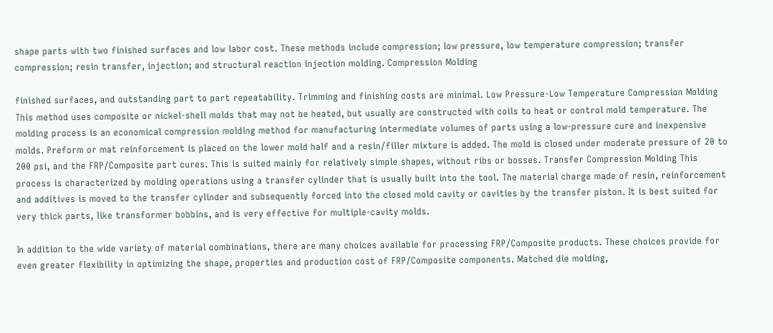shape parts with two finished surfaces and low labor cost. These methods include compression; low pressure, low temperature compression; transfer compression; resin transfer, injection; and structural reaction injection molding. Compression Molding

finished surfaces, and outstanding part to part repeatability. Trimming and finishing costs are minimal. Low Pressure-Low Temperature Compression Molding This method uses composite or nickel-shell molds that may not be heated, but usually are constructed with coils to heat or control mold temperature. The molding process is an economical compression molding method for manufacturing intermediate volumes of parts using a low-pressure cure and inexpensive molds. Preform or mat reinforcement is placed on the lower mold half and a resin/filler mixture is added. The mold is closed under moderate pressure of 20 to 200 psi, and the FRP/Composite part cures. This is suited mainly for relatively simple shapes, without ribs or bosses. Transfer Compression Molding This process is characterized by molding operations using a transfer cylinder that is usually built into the tool. The material charge made of resin, reinforcement and additives is moved to the transfer cylinder and subsequently forced into the closed mold cavity or cavities by the transfer piston. It is best suited for very thick parts, like transformer bobbins, and is very effective for multiple-cavity molds.

In addition to the wide variety of material combinations, there are many choices available for processing FRP/Composite products. These choices provide for even greater flexibility in optimizing the shape, properties and production cost of FRP/Composite components. Matched die molding,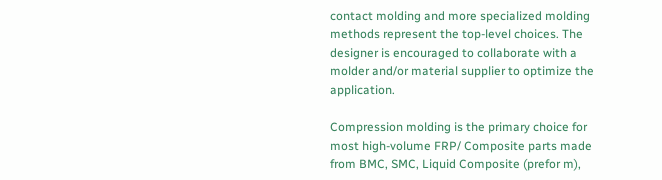contact molding and more specialized molding methods represent the top-level choices. The designer is encouraged to collaborate with a molder and/or material supplier to optimize the application.

Compression molding is the primary choice for most high-volume FRP/ Composite parts made from BMC, SMC, Liquid Composite (prefor m),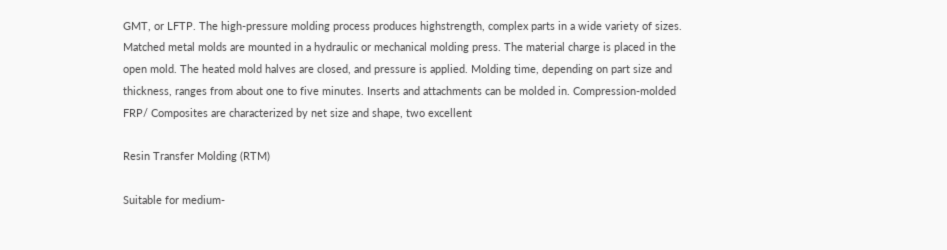GMT, or LFTP. The high-pressure molding process produces highstrength, complex parts in a wide variety of sizes. Matched metal molds are mounted in a hydraulic or mechanical molding press. The material charge is placed in the open mold. The heated mold halves are closed, and pressure is applied. Molding time, depending on part size and thickness, ranges from about one to five minutes. Inserts and attachments can be molded in. Compression-molded FRP/ Composites are characterized by net size and shape, two excellent

Resin Transfer Molding (RTM)

Suitable for medium-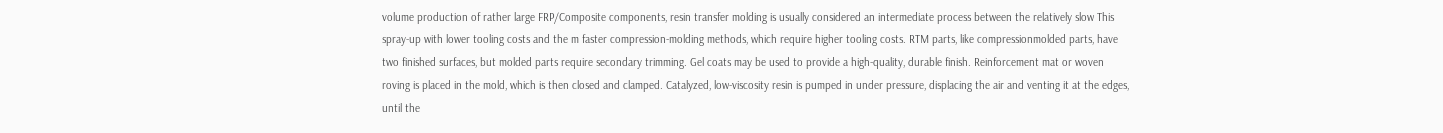volume production of rather large FRP/Composite components, resin transfer molding is usually considered an intermediate process between the relatively slow This spray-up with lower tooling costs and the m faster compression-molding methods, which require higher tooling costs. RTM parts, like compressionmolded parts, have two finished surfaces, but molded parts require secondary trimming. Gel coats may be used to provide a high-quality, durable finish. Reinforcement mat or woven roving is placed in the mold, which is then closed and clamped. Catalyzed, low-viscosity resin is pumped in under pressure, displacing the air and venting it at the edges, until the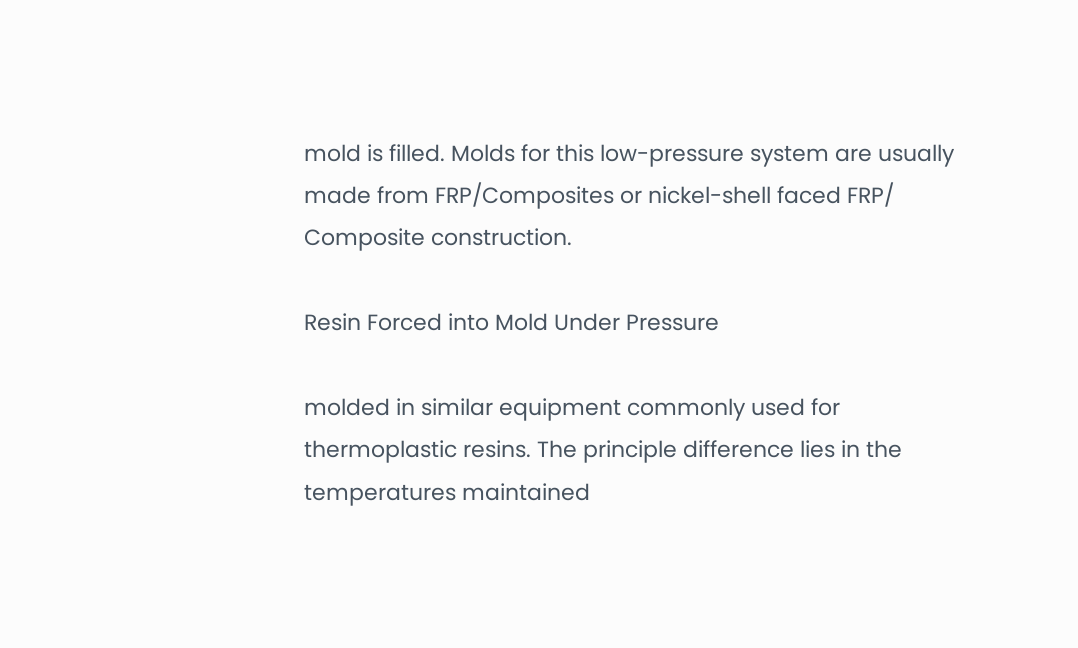mold is filled. Molds for this low-pressure system are usually made from FRP/Composites or nickel-shell faced FRP/ Composite construction.

Resin Forced into Mold Under Pressure

molded in similar equipment commonly used for thermoplastic resins. The principle difference lies in the temperatures maintained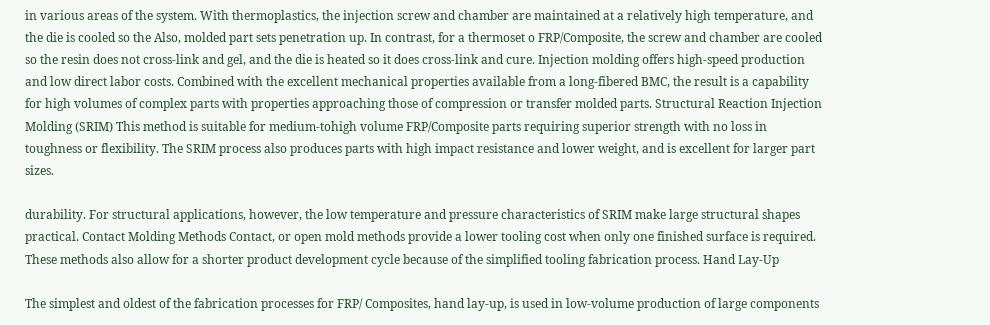in various areas of the system. With thermoplastics, the injection screw and chamber are maintained at a relatively high temperature, and the die is cooled so the Also, molded part sets penetration up. In contrast, for a thermoset o FRP/Composite, the screw and chamber are cooled so the resin does not cross-link and gel, and the die is heated so it does cross-link and cure. Injection molding offers high-speed production and low direct labor costs. Combined with the excellent mechanical properties available from a long-fibered BMC, the result is a capability for high volumes of complex parts with properties approaching those of compression or transfer molded parts. Structural Reaction Injection Molding (SRIM) This method is suitable for medium-tohigh volume FRP/Composite parts requiring superior strength with no loss in toughness or flexibility. The SRIM process also produces parts with high impact resistance and lower weight, and is excellent for larger part sizes.

durability. For structural applications, however, the low temperature and pressure characteristics of SRIM make large structural shapes practical. Contact Molding Methods Contact, or open mold methods provide a lower tooling cost when only one finished surface is required. These methods also allow for a shorter product development cycle because of the simplified tooling fabrication process. Hand Lay-Up

The simplest and oldest of the fabrication processes for FRP/ Composites, hand lay-up, is used in low-volume production of large components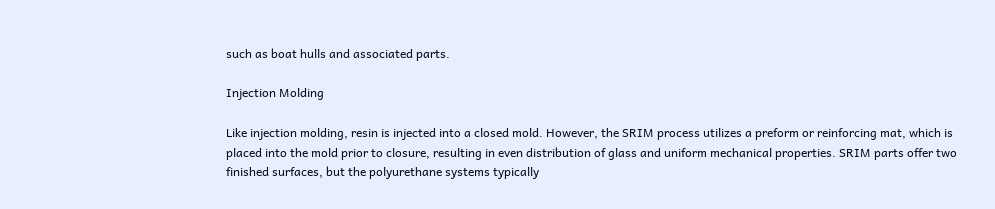such as boat hulls and associated parts.

Injection Molding

Like injection molding, resin is injected into a closed mold. However, the SRIM process utilizes a preform or reinforcing mat, which is placed into the mold prior to closure, resulting in even distribution of glass and uniform mechanical properties. SRIM parts offer two finished surfaces, but the polyurethane systems typically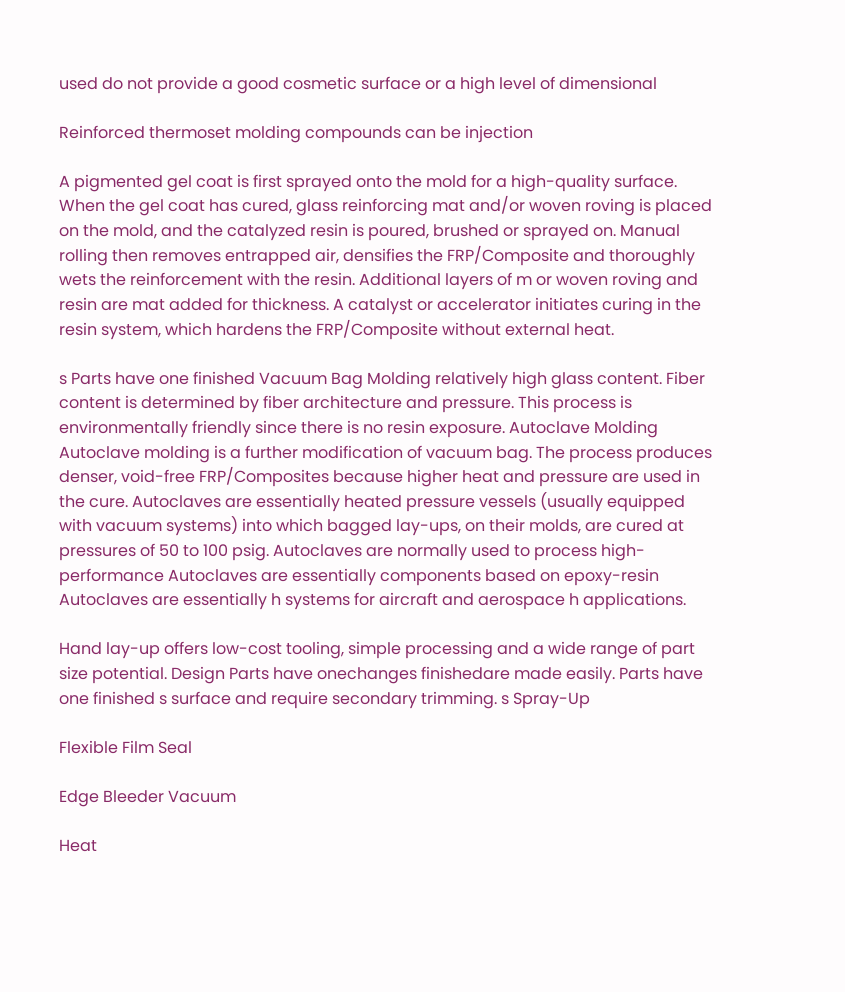used do not provide a good cosmetic surface or a high level of dimensional

Reinforced thermoset molding compounds can be injection

A pigmented gel coat is first sprayed onto the mold for a high-quality surface. When the gel coat has cured, glass reinforcing mat and/or woven roving is placed on the mold, and the catalyzed resin is poured, brushed or sprayed on. Manual rolling then removes entrapped air, densifies the FRP/Composite and thoroughly wets the reinforcement with the resin. Additional layers of m or woven roving and resin are mat added for thickness. A catalyst or accelerator initiates curing in the resin system, which hardens the FRP/Composite without external heat.

s Parts have one finished Vacuum Bag Molding relatively high glass content. Fiber content is determined by fiber architecture and pressure. This process is environmentally friendly since there is no resin exposure. Autoclave Molding Autoclave molding is a further modification of vacuum bag. The process produces denser, void-free FRP/Composites because higher heat and pressure are used in the cure. Autoclaves are essentially heated pressure vessels (usually equipped with vacuum systems) into which bagged lay-ups, on their molds, are cured at pressures of 50 to 100 psig. Autoclaves are normally used to process high-performance Autoclaves are essentially components based on epoxy-resin Autoclaves are essentially h systems for aircraft and aerospace h applications.

Hand lay-up offers low-cost tooling, simple processing and a wide range of part size potential. Design Parts have onechanges finishedare made easily. Parts have one finished s surface and require secondary trimming. s Spray-Up

Flexible Film Seal

Edge Bleeder Vacuum

Heat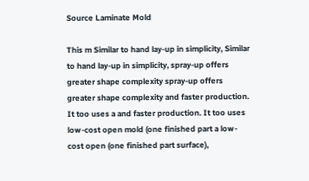Source Laminate Mold

This m Similar to hand lay-up in simplicity, Similar to hand lay-up in simplicity, spray-up offers greater shape complexity spray-up offers greater shape complexity and faster production. It too uses a and faster production. It too uses low-cost open mold (one finished part a low-cost open (one finished part surface),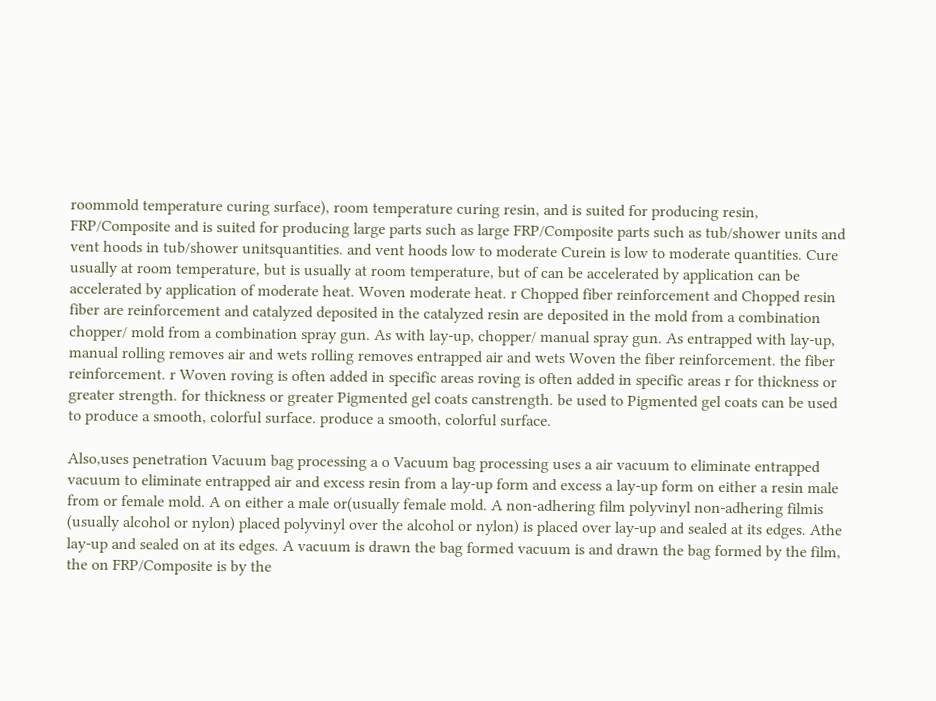roommold temperature curing surface), room temperature curing resin, and is suited for producing resin, FRP/Composite and is suited for producing large parts such as large FRP/Composite parts such as tub/shower units and vent hoods in tub/shower unitsquantities. and vent hoods low to moderate Curein is low to moderate quantities. Cure usually at room temperature, but is usually at room temperature, but of can be accelerated by application can be accelerated by application of moderate heat. Woven moderate heat. r Chopped fiber reinforcement and Chopped resin fiber are reinforcement and catalyzed deposited in the catalyzed resin are deposited in the mold from a combination chopper/ mold from a combination spray gun. As with lay-up, chopper/ manual spray gun. As entrapped with lay-up, manual rolling removes air and wets rolling removes entrapped air and wets Woven the fiber reinforcement. the fiber reinforcement. r Woven roving is often added in specific areas roving is often added in specific areas r for thickness or greater strength. for thickness or greater Pigmented gel coats canstrength. be used to Pigmented gel coats can be used to produce a smooth, colorful surface. produce a smooth, colorful surface.

Also,uses penetration Vacuum bag processing a o Vacuum bag processing uses a air vacuum to eliminate entrapped vacuum to eliminate entrapped air and excess resin from a lay-up form and excess a lay-up form on either a resin male from or female mold. A on either a male or(usually female mold. A non-adhering film polyvinyl non-adhering filmis (usually alcohol or nylon) placed polyvinyl over the alcohol or nylon) is placed over lay-up and sealed at its edges. Athe lay-up and sealed on at its edges. A vacuum is drawn the bag formed vacuum is and drawn the bag formed by the film, the on FRP/Composite is by the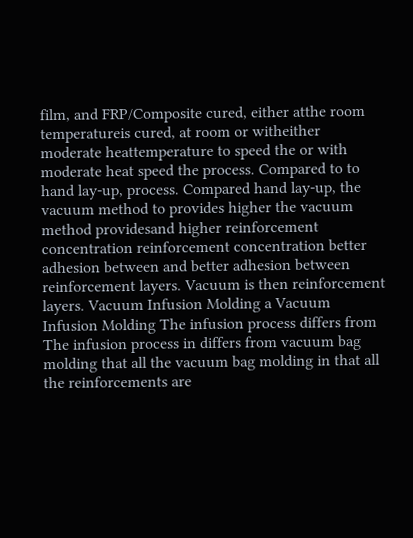film, and FRP/Composite cured, either atthe room temperatureis cured, at room or witheither moderate heattemperature to speed the or with moderate heat speed the process. Compared to to hand lay-up, process. Compared hand lay-up, the vacuum method to provides higher the vacuum method providesand higher reinforcement concentration reinforcement concentration better adhesion between and better adhesion between reinforcement layers. Vacuum is then reinforcement layers. Vacuum Infusion Molding a Vacuum Infusion Molding The infusion process differs from The infusion process in differs from vacuum bag molding that all the vacuum bag molding in that all the reinforcements are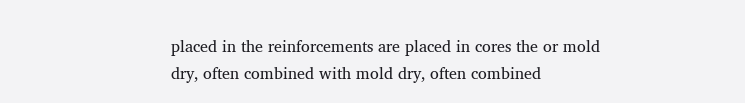placed in the reinforcements are placed in cores the or mold dry, often combined with mold dry, often combined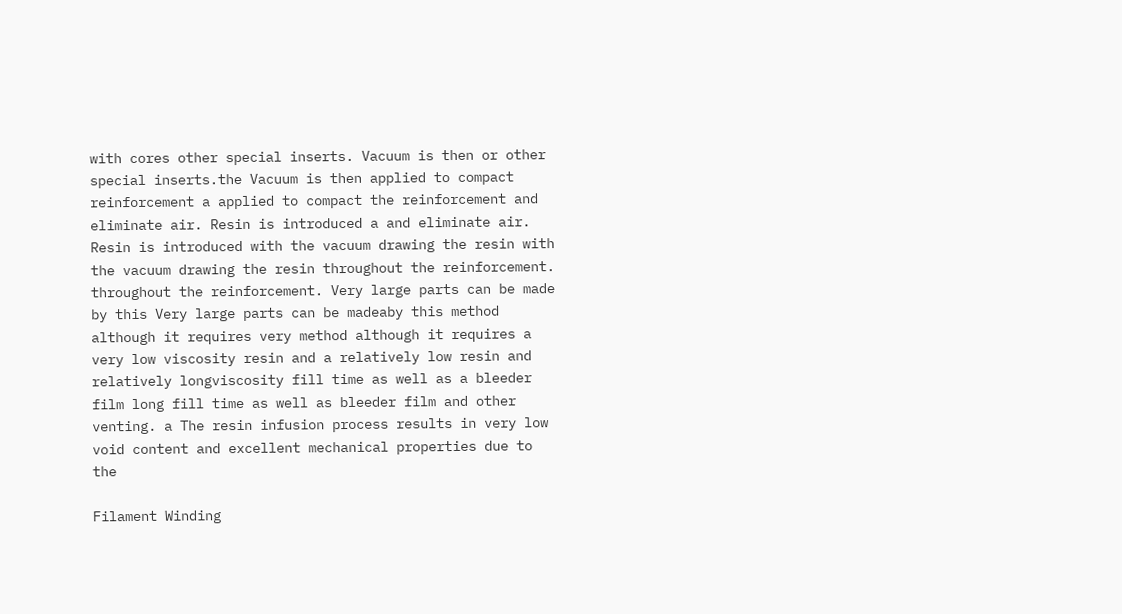with cores other special inserts. Vacuum is then or other special inserts.the Vacuum is then applied to compact reinforcement a applied to compact the reinforcement and eliminate air. Resin is introduced a and eliminate air. Resin is introduced with the vacuum drawing the resin with the vacuum drawing the resin throughout the reinforcement. throughout the reinforcement. Very large parts can be made by this Very large parts can be madeaby this method although it requires very method although it requires a very low viscosity resin and a relatively low resin and relatively longviscosity fill time as well as a bleeder film long fill time as well as bleeder film and other venting. a The resin infusion process results in very low void content and excellent mechanical properties due to the

Filament Winding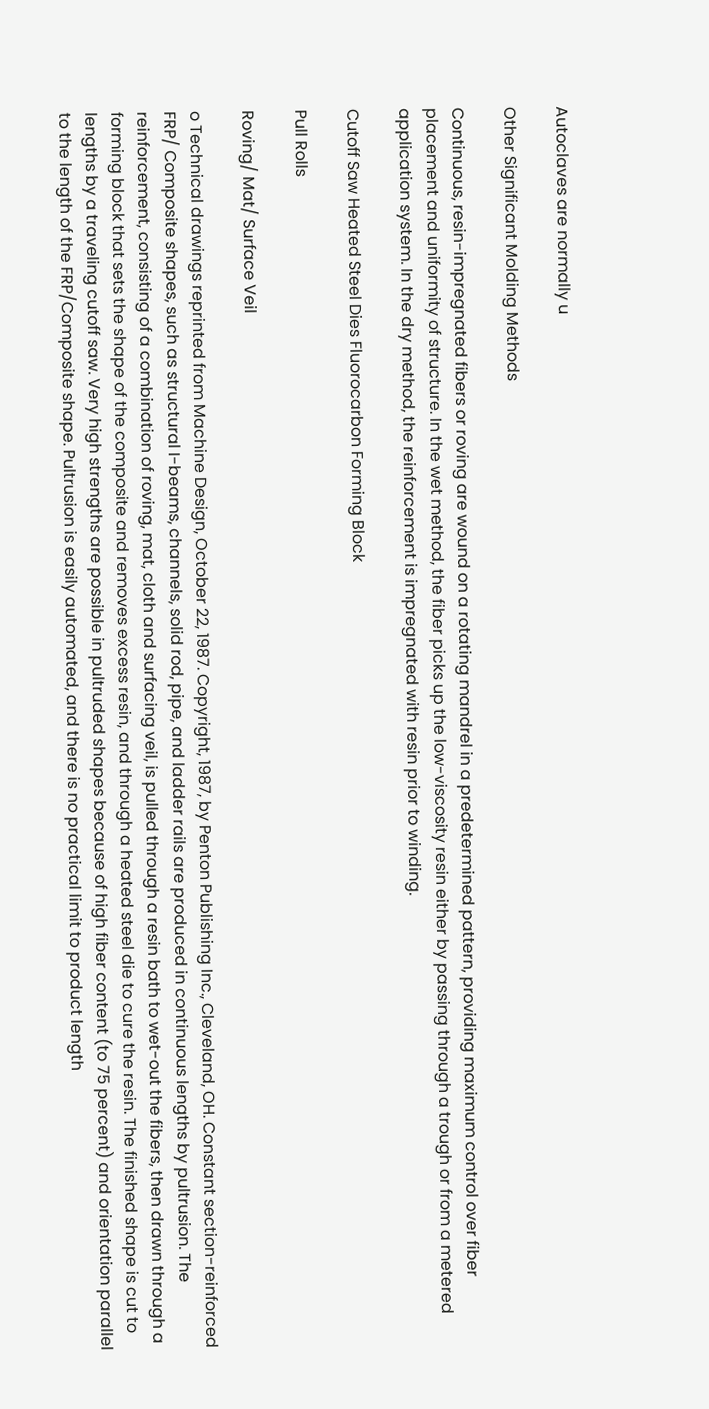Autoclaves are normally u

Other Significant Molding Methods

Continuous, resin-impregnated fibers or roving are wound on a rotating mandrel in a predetermined pattern, providing maximum control over fiber placement and uniformity of structure. In the wet method, the fiber picks up the low-viscosity resin either by passing through a trough or from a metered application system. In the dry method, the reinforcement is impregnated with resin prior to winding.

Cutoff Saw Heated Steel Dies Fluorocarbon Forming Block

Pull Rolls

Roving/ Mat/ Surface Veil

o Technical drawings reprinted from Machine Design, October 22, 1987. Copyright, 1987, by Penton Publishing Inc., Cleveland, OH. Constant section-reinforced FRP/ Composite shapes, such as structural I-beams, channels, solid rod, pipe, and ladder rails are produced in continuous lengths by pultrusion. The reinforcement, consisting of a combination of roving, mat, cloth and surfacing veil, is pulled through a resin bath to wet-out the fibers, then drawn through a forming block that sets the shape of the composite and removes excess resin, and through a heated steel die to cure the resin. The finished shape is cut to lengths by a traveling cutoff saw. Very high strengths are possible in pultruded shapes because of high fiber content (to 75 percent) and orientation parallel to the length of the FRP/Composite shape. Pultrusion is easily automated, and there is no practical limit to product length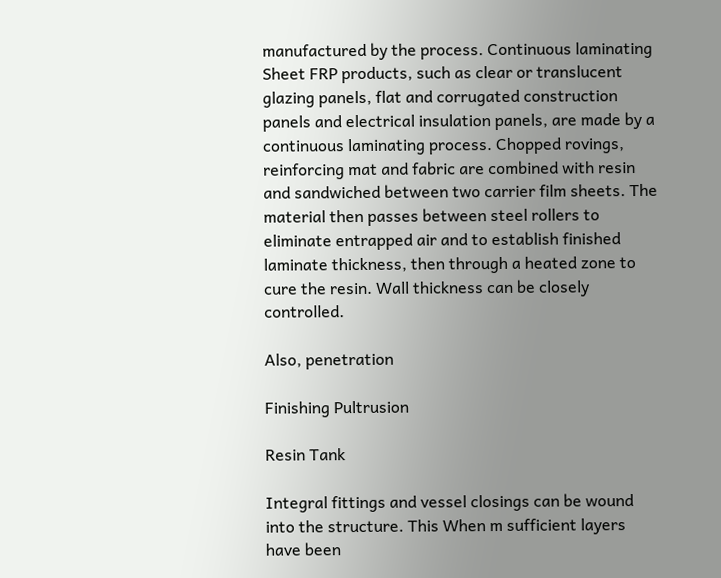manufactured by the process. Continuous laminating Sheet FRP products, such as clear or translucent glazing panels, flat and corrugated construction panels and electrical insulation panels, are made by a continuous laminating process. Chopped rovings, reinforcing mat and fabric are combined with resin and sandwiched between two carrier film sheets. The material then passes between steel rollers to eliminate entrapped air and to establish finished laminate thickness, then through a heated zone to cure the resin. Wall thickness can be closely controlled.

Also, penetration

Finishing Pultrusion

Resin Tank

Integral fittings and vessel closings can be wound into the structure. This When m sufficient layers have been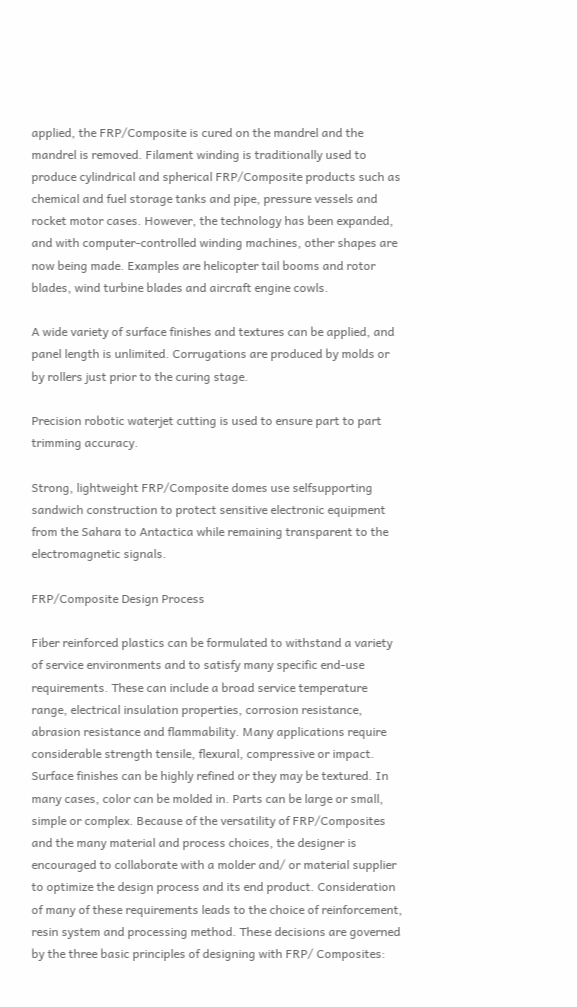applied, the FRP/Composite is cured on the mandrel and the mandrel is removed. Filament winding is traditionally used to produce cylindrical and spherical FRP/Composite products such as chemical and fuel storage tanks and pipe, pressure vessels and rocket motor cases. However, the technology has been expanded, and with computer-controlled winding machines, other shapes are now being made. Examples are helicopter tail booms and rotor blades, wind turbine blades and aircraft engine cowls.

A wide variety of surface finishes and textures can be applied, and panel length is unlimited. Corrugations are produced by molds or by rollers just prior to the curing stage.

Precision robotic waterjet cutting is used to ensure part to part trimming accuracy.

Strong, lightweight FRP/Composite domes use selfsupporting sandwich construction to protect sensitive electronic equipment from the Sahara to Antactica while remaining transparent to the electromagnetic signals.

FRP/Composite Design Process

Fiber reinforced plastics can be formulated to withstand a variety of service environments and to satisfy many specific end-use requirements. These can include a broad service temperature range, electrical insulation properties, corrosion resistance, abrasion resistance and flammability. Many applications require considerable strength tensile, flexural, compressive or impact. Surface finishes can be highly refined or they may be textured. In many cases, color can be molded in. Parts can be large or small, simple or complex. Because of the versatility of FRP/Composites and the many material and process choices, the designer is encouraged to collaborate with a molder and/ or material supplier to optimize the design process and its end product. Consideration of many of these requirements leads to the choice of reinforcement, resin system and processing method. These decisions are governed by the three basic principles of designing with FRP/ Composites: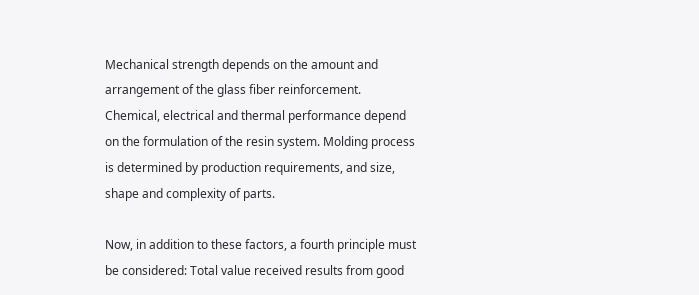Mechanical strength depends on the amount and arrangement of the glass fiber reinforcement. Chemical, electrical and thermal performance depend on the formulation of the resin system. Molding process is determined by production requirements, and size, shape and complexity of parts.

Now, in addition to these factors, a fourth principle must be considered: Total value received results from good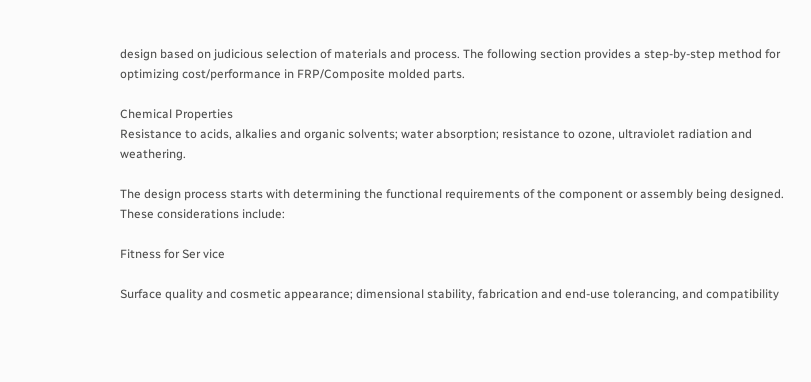design based on judicious selection of materials and process. The following section provides a step-by-step method for optimizing cost/performance in FRP/Composite molded parts.

Chemical Properties
Resistance to acids, alkalies and organic solvents; water absorption; resistance to ozone, ultraviolet radiation and weathering.

The design process starts with determining the functional requirements of the component or assembly being designed. These considerations include:

Fitness for Ser vice

Surface quality and cosmetic appearance; dimensional stability, fabrication and end-use tolerancing, and compatibility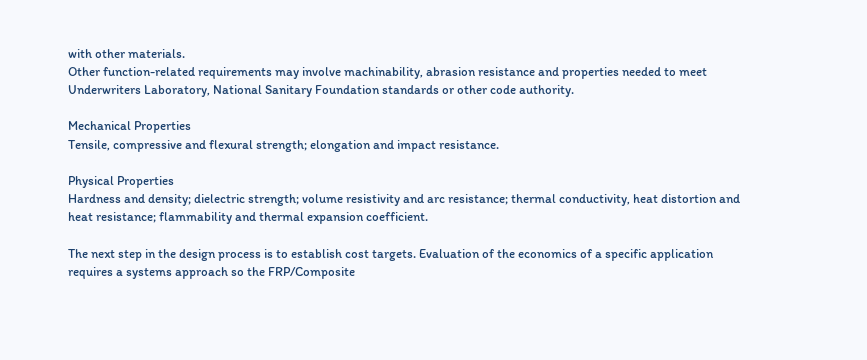with other materials.
Other function-related requirements may involve machinability, abrasion resistance and properties needed to meet Underwriters Laboratory, National Sanitary Foundation standards or other code authority.

Mechanical Properties
Tensile, compressive and flexural strength; elongation and impact resistance.

Physical Properties
Hardness and density; dielectric strength; volume resistivity and arc resistance; thermal conductivity, heat distortion and heat resistance; flammability and thermal expansion coefficient.

The next step in the design process is to establish cost targets. Evaluation of the economics of a specific application requires a systems approach so the FRP/Composite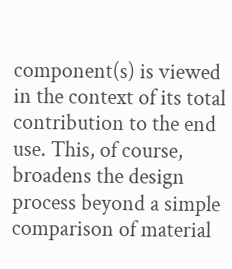component(s) is viewed in the context of its total contribution to the end use. This, of course, broadens the design process beyond a simple comparison of material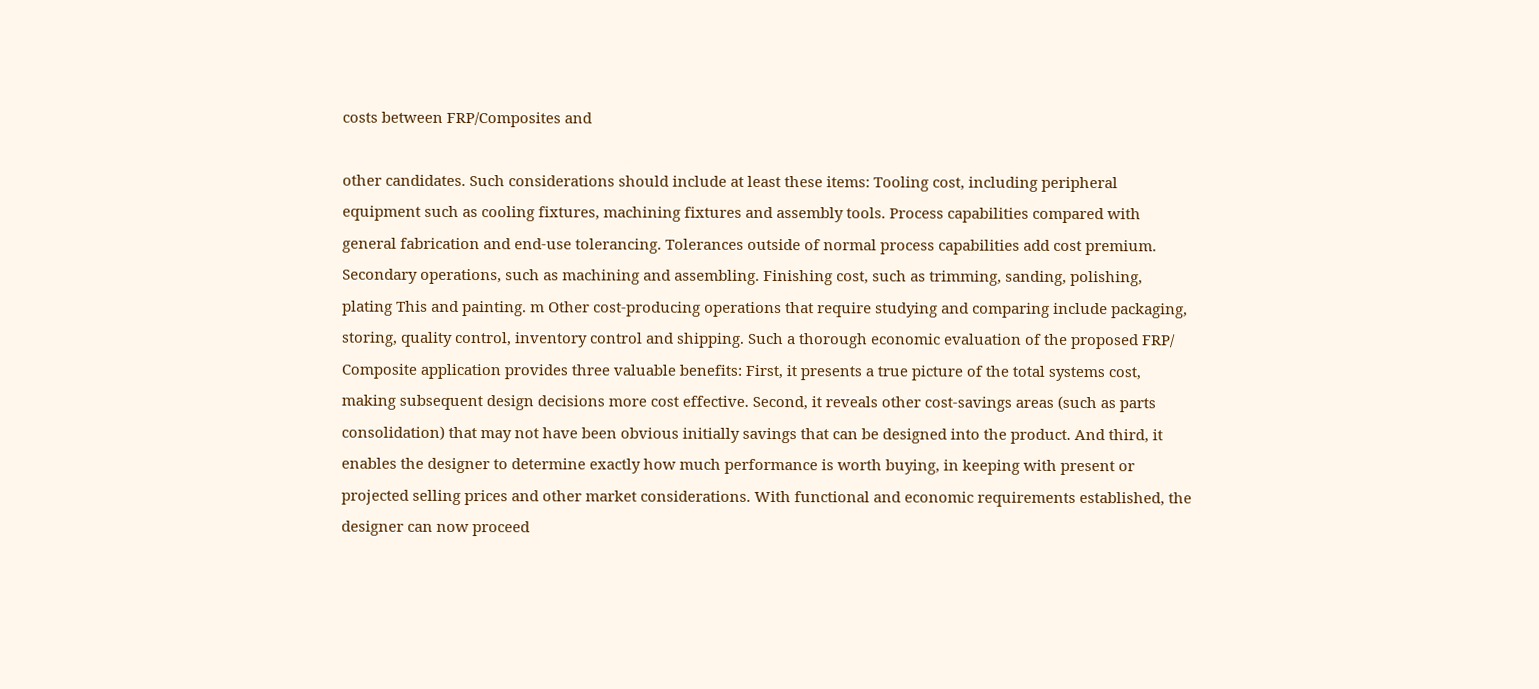costs between FRP/Composites and

other candidates. Such considerations should include at least these items: Tooling cost, including peripheral equipment such as cooling fixtures, machining fixtures and assembly tools. Process capabilities compared with general fabrication and end-use tolerancing. Tolerances outside of normal process capabilities add cost premium. Secondary operations, such as machining and assembling. Finishing cost, such as trimming, sanding, polishing, plating This and painting. m Other cost-producing operations that require studying and comparing include packaging, storing, quality control, inventory control and shipping. Such a thorough economic evaluation of the proposed FRP/ Composite application provides three valuable benefits: First, it presents a true picture of the total systems cost, making subsequent design decisions more cost effective. Second, it reveals other cost-savings areas (such as parts consolidation) that may not have been obvious initially savings that can be designed into the product. And third, it enables the designer to determine exactly how much performance is worth buying, in keeping with present or projected selling prices and other market considerations. With functional and economic requirements established, the designer can now proceed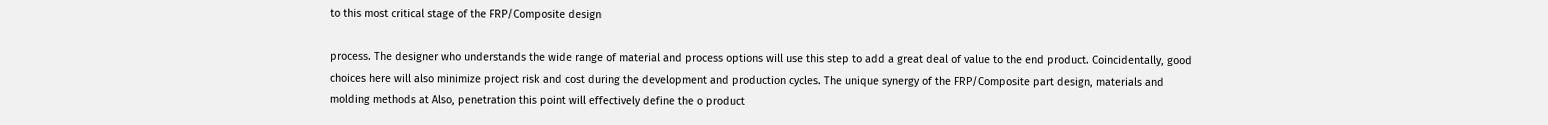to this most critical stage of the FRP/Composite design

process. The designer who understands the wide range of material and process options will use this step to add a great deal of value to the end product. Coincidentally, good choices here will also minimize project risk and cost during the development and production cycles. The unique synergy of the FRP/Composite part design, materials and molding methods at Also, penetration this point will effectively define the o product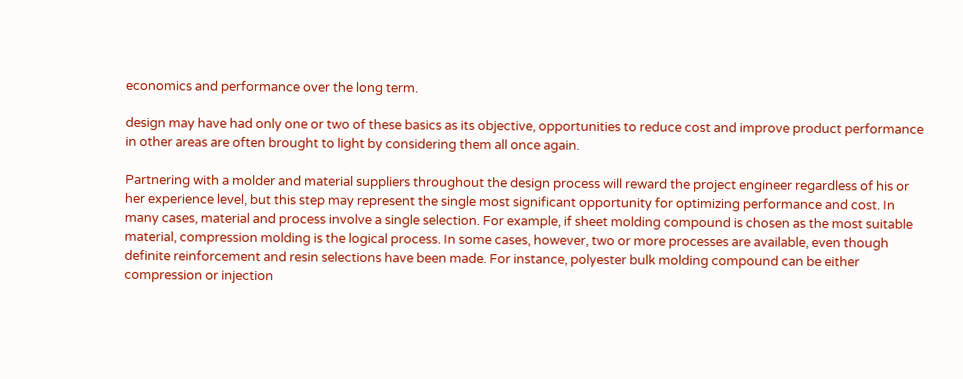economics and performance over the long term.

design may have had only one or two of these basics as its objective, opportunities to reduce cost and improve product performance in other areas are often brought to light by considering them all once again.

Partnering with a molder and material suppliers throughout the design process will reward the project engineer regardless of his or her experience level, but this step may represent the single most significant opportunity for optimizing performance and cost. In many cases, material and process involve a single selection. For example, if sheet molding compound is chosen as the most suitable material, compression molding is the logical process. In some cases, however, two or more processes are available, even though definite reinforcement and resin selections have been made. For instance, polyester bulk molding compound can be either compression or injection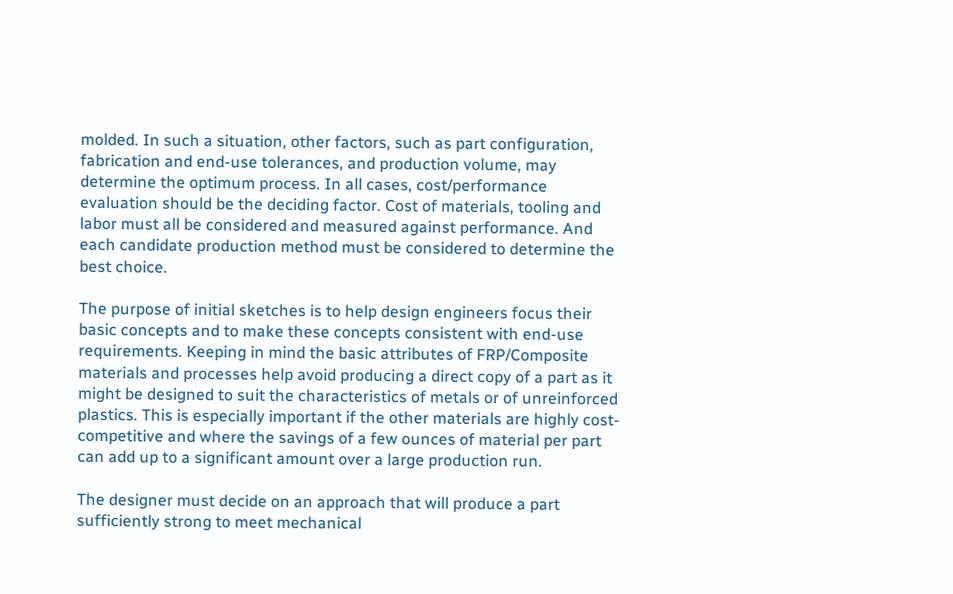molded. In such a situation, other factors, such as part configuration, fabrication and end-use tolerances, and production volume, may determine the optimum process. In all cases, cost/performance evaluation should be the deciding factor. Cost of materials, tooling and labor must all be considered and measured against performance. And each candidate production method must be considered to determine the best choice.

The purpose of initial sketches is to help design engineers focus their basic concepts and to make these concepts consistent with end-use requirements. Keeping in mind the basic attributes of FRP/Composite materials and processes help avoid producing a direct copy of a part as it might be designed to suit the characteristics of metals or of unreinforced plastics. This is especially important if the other materials are highly cost-competitive and where the savings of a few ounces of material per part can add up to a significant amount over a large production run.

The designer must decide on an approach that will produce a part sufficiently strong to meet mechanical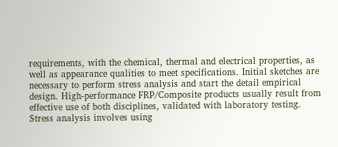requirements, with the chemical, thermal and electrical properties, as well as appearance qualities to meet specifications. Initial sketches are necessary to perform stress analysis and start the detail empirical design. High-performance FRP/Composite products usually result from effective use of both disciplines, validated with laboratory testing. Stress analysis involves using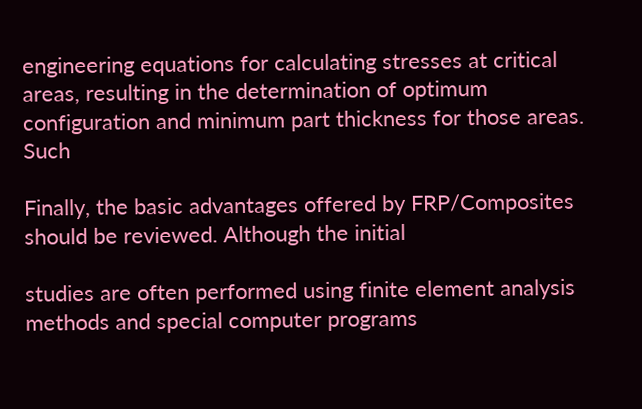engineering equations for calculating stresses at critical areas, resulting in the determination of optimum configuration and minimum part thickness for those areas. Such

Finally, the basic advantages offered by FRP/Composites should be reviewed. Although the initial

studies are often performed using finite element analysis methods and special computer programs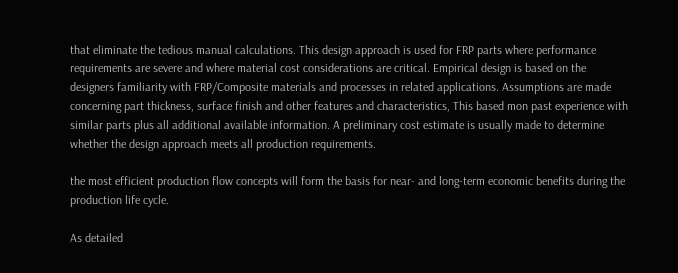that eliminate the tedious manual calculations. This design approach is used for FRP parts where performance requirements are severe and where material cost considerations are critical. Empirical design is based on the designers familiarity with FRP/Composite materials and processes in related applications. Assumptions are made concerning part thickness, surface finish and other features and characteristics, This based mon past experience with similar parts plus all additional available information. A preliminary cost estimate is usually made to determine whether the design approach meets all production requirements.

the most efficient production flow concepts will form the basis for near- and long-term economic benefits during the production life cycle.

As detailed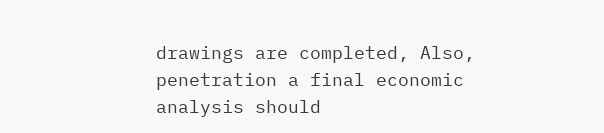drawings are completed, Also, penetration a final economic analysis should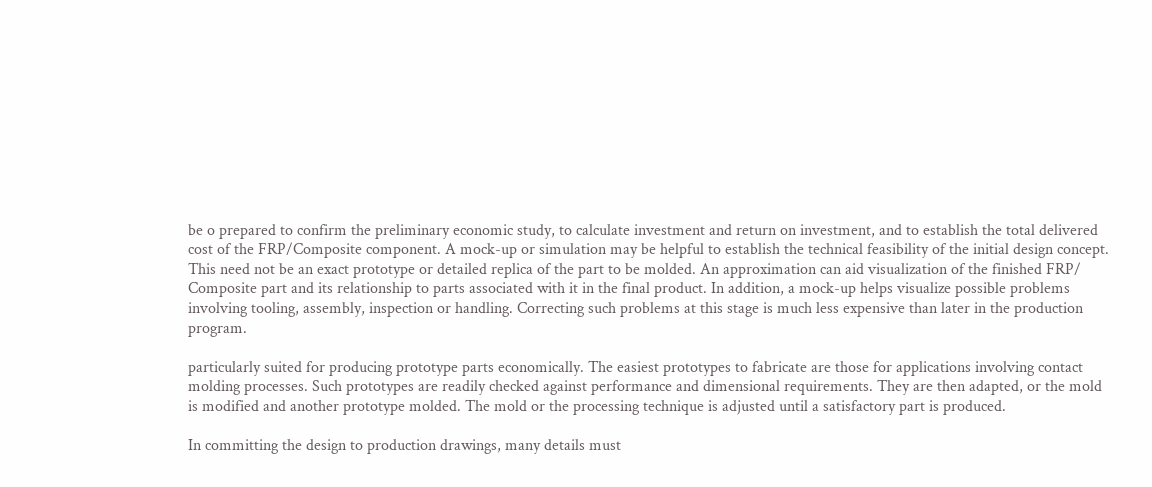be o prepared to confirm the preliminary economic study, to calculate investment and return on investment, and to establish the total delivered cost of the FRP/Composite component. A mock-up or simulation may be helpful to establish the technical feasibility of the initial design concept. This need not be an exact prototype or detailed replica of the part to be molded. An approximation can aid visualization of the finished FRP/ Composite part and its relationship to parts associated with it in the final product. In addition, a mock-up helps visualize possible problems involving tooling, assembly, inspection or handling. Correcting such problems at this stage is much less expensive than later in the production program.

particularly suited for producing prototype parts economically. The easiest prototypes to fabricate are those for applications involving contact molding processes. Such prototypes are readily checked against performance and dimensional requirements. They are then adapted, or the mold is modified and another prototype molded. The mold or the processing technique is adjusted until a satisfactory part is produced.

In committing the design to production drawings, many details must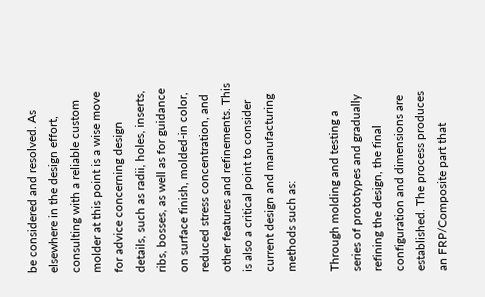be considered and resolved. As elsewhere in the design effort, consulting with a reliable custom molder at this point is a wise move for advice concerning design details, such as radii, holes, inserts, ribs, bosses, as well as for guidance on surface finish, molded-in color, reduced stress concentration, and other features and refinements. This is also a critical point to consider current design and manufacturing methods such as:

Through molding and testing a series of prototypes and gradually refining the design, the final configuration and dimensions are established. The process produces an FRP/Composite part that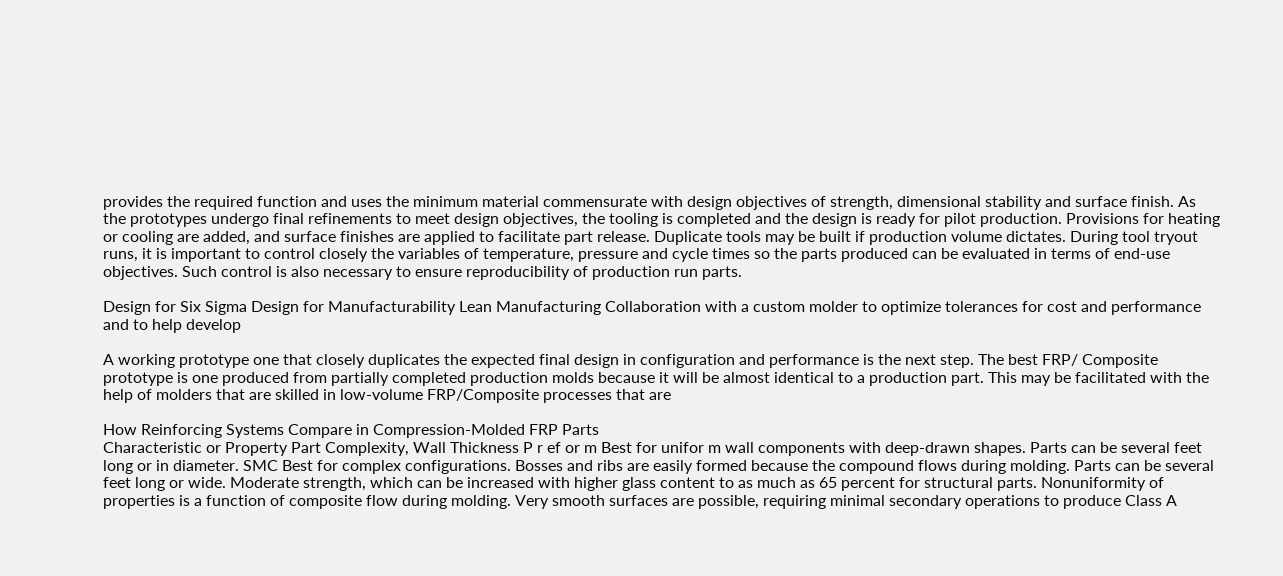provides the required function and uses the minimum material commensurate with design objectives of strength, dimensional stability and surface finish. As the prototypes undergo final refinements to meet design objectives, the tooling is completed and the design is ready for pilot production. Provisions for heating or cooling are added, and surface finishes are applied to facilitate part release. Duplicate tools may be built if production volume dictates. During tool tryout runs, it is important to control closely the variables of temperature, pressure and cycle times so the parts produced can be evaluated in terms of end-use objectives. Such control is also necessary to ensure reproducibility of production run parts.

Design for Six Sigma Design for Manufacturability Lean Manufacturing Collaboration with a custom molder to optimize tolerances for cost and performance and to help develop

A working prototype one that closely duplicates the expected final design in configuration and performance is the next step. The best FRP/ Composite prototype is one produced from partially completed production molds because it will be almost identical to a production part. This may be facilitated with the help of molders that are skilled in low-volume FRP/Composite processes that are

How Reinforcing Systems Compare in Compression-Molded FRP Parts
Characteristic or Property Part Complexity, Wall Thickness P r ef or m Best for unifor m wall components with deep-drawn shapes. Parts can be several feet long or in diameter. SMC Best for complex configurations. Bosses and ribs are easily formed because the compound flows during molding. Parts can be several feet long or wide. Moderate strength, which can be increased with higher glass content to as much as 65 percent for structural parts. Nonuniformity of properties is a function of composite flow during molding. Very smooth surfaces are possible, requiring minimal secondary operations to produce Class A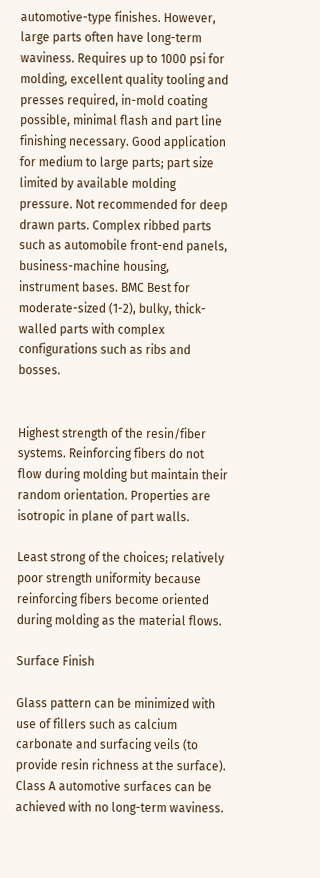automotive-type finishes. However, large parts often have long-term waviness. Requires up to 1000 psi for molding, excellent quality tooling and presses required, in-mold coating possible, minimal flash and part line finishing necessary. Good application for medium to large parts; part size limited by available molding pressure. Not recommended for deep drawn parts. Complex ribbed parts such as automobile front-end panels, business-machine housing, instrument bases. BMC Best for moderate-sized (1-2), bulky, thick-walled parts with complex configurations such as ribs and bosses.


Highest strength of the resin/fiber systems. Reinforcing fibers do not flow during molding but maintain their random orientation. Properties are isotropic in plane of part walls.

Least strong of the choices; relatively poor strength uniformity because reinforcing fibers become oriented during molding as the material flows.

Surface Finish

Glass pattern can be minimized with use of fillers such as calcium carbonate and surfacing veils (to provide resin richness at the surface). Class A automotive surfaces can be achieved with no long-term waviness.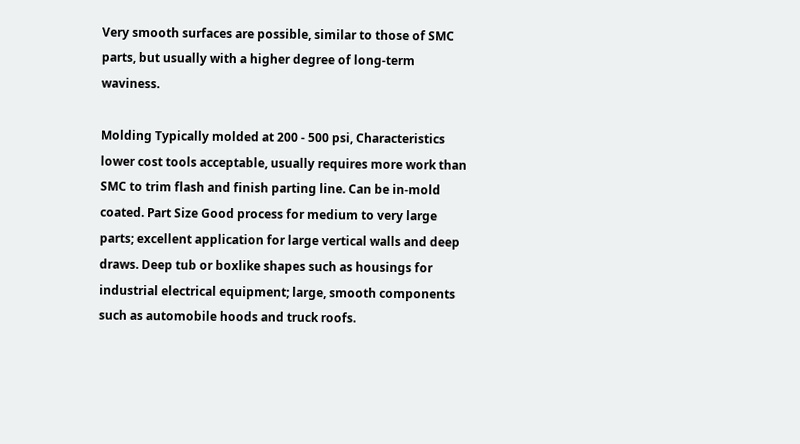Very smooth surfaces are possible, similar to those of SMC parts, but usually with a higher degree of long-term waviness.

Molding Typically molded at 200 - 500 psi, Characteristics lower cost tools acceptable, usually requires more work than SMC to trim flash and finish parting line. Can be in-mold coated. Part Size Good process for medium to very large parts; excellent application for large vertical walls and deep draws. Deep tub or boxlike shapes such as housings for industrial electrical equipment; large, smooth components such as automobile hoods and truck roofs.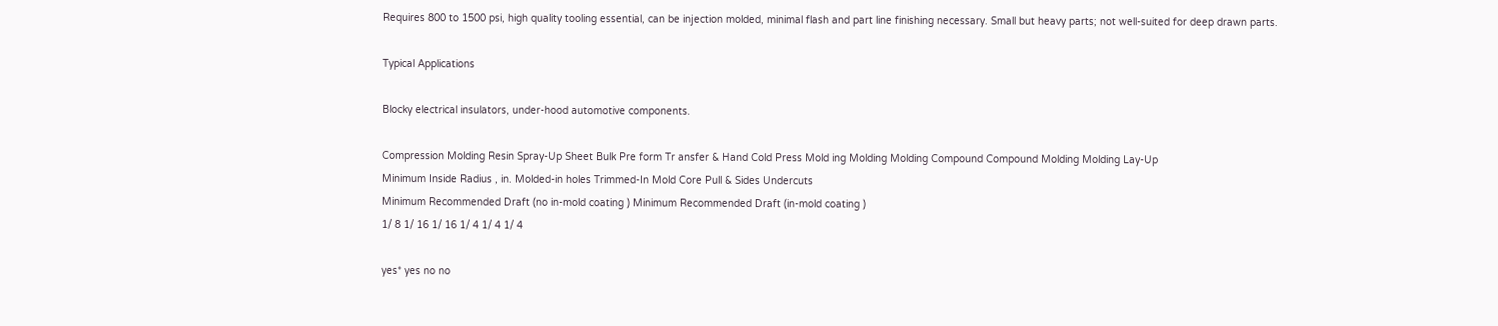Requires 800 to 1500 psi, high quality tooling essential, can be injection molded, minimal flash and part line finishing necessary. Small but heavy parts; not well-suited for deep drawn parts.

Typical Applications

Blocky electrical insulators, under-hood automotive components.

Compression Molding Resin Spray-Up Sheet Bulk Pre form Tr ansfer & Hand Cold Press Mold ing Molding Molding Compound Compound Molding Molding Lay-Up
Minimum Inside Radius , in. Molded-in holes Trimmed-In Mold Core Pull & Sides Undercuts
Minimum Recommended Draft (no in-mold coating ) Minimum Recommended Draft (in-mold coating )
1/ 8 1/ 16 1/ 16 1/ 4 1/ 4 1/ 4

yes* yes no no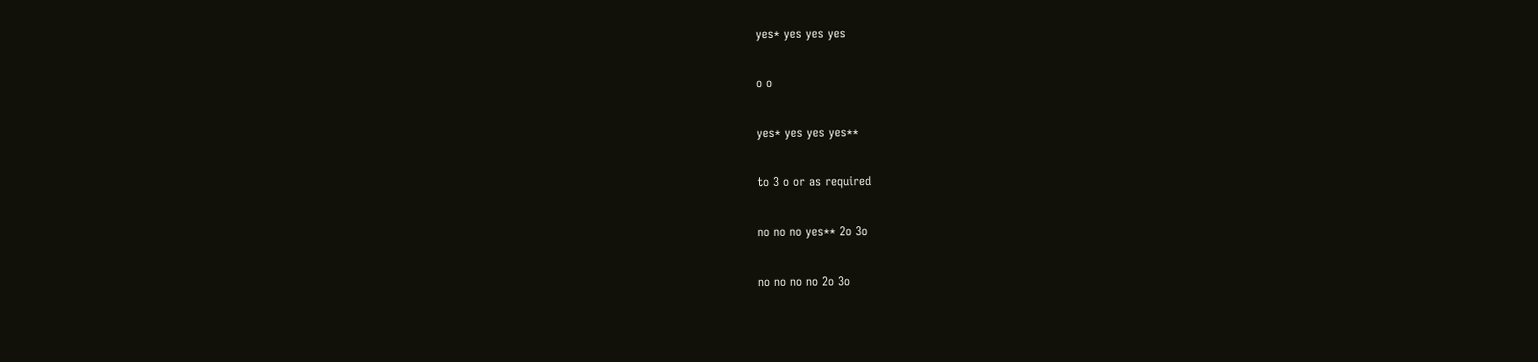yes* yes yes yes

o o

yes* yes yes yes**

to 3 o or as required

no no no yes** 2o 3o

no no no no 2o 3o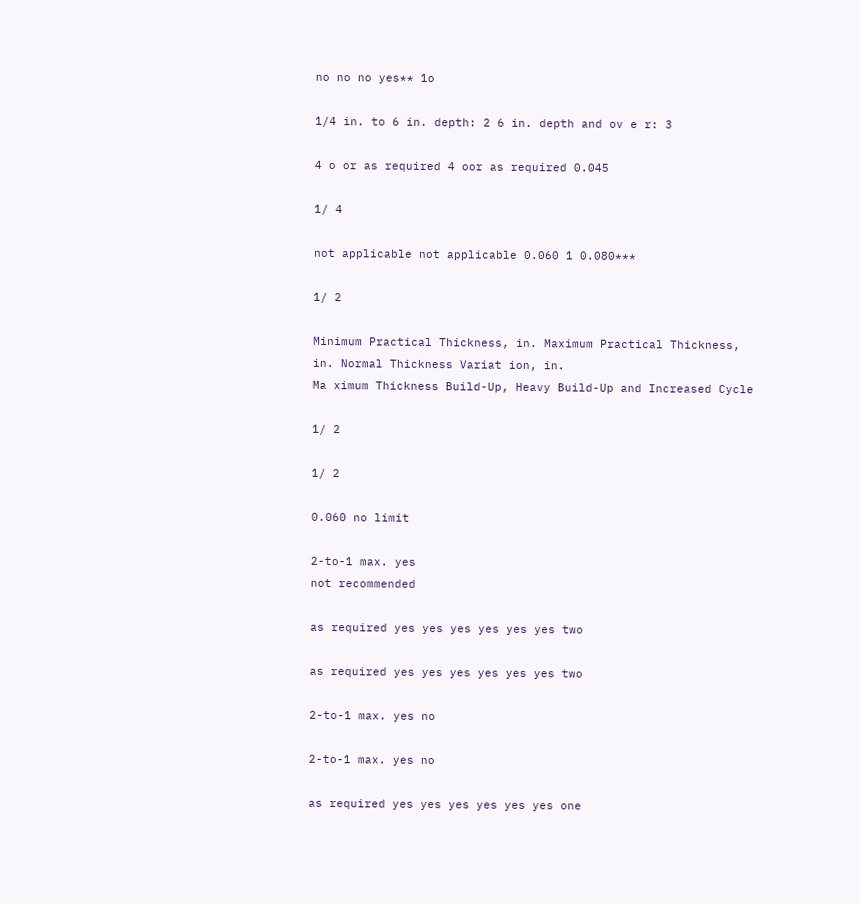no no no yes** 1o

1/4 in. to 6 in. depth: 2 6 in. depth and ov e r: 3

4 o or as required 4 oor as required 0.045

1/ 4

not applicable not applicable 0.060 1 0.080***

1/ 2

Minimum Practical Thickness, in. Maximum Practical Thickness, in. Normal Thickness Variat ion, in.
Ma ximum Thickness Build-Up, Heavy Build-Up and Increased Cycle

1/ 2

1/ 2

0.060 no limit

2-to-1 max. yes
not recommended

as required yes yes yes yes yes yes two

as required yes yes yes yes yes yes two

2-to-1 max. yes no

2-to-1 max. yes no

as required yes yes yes yes yes yes one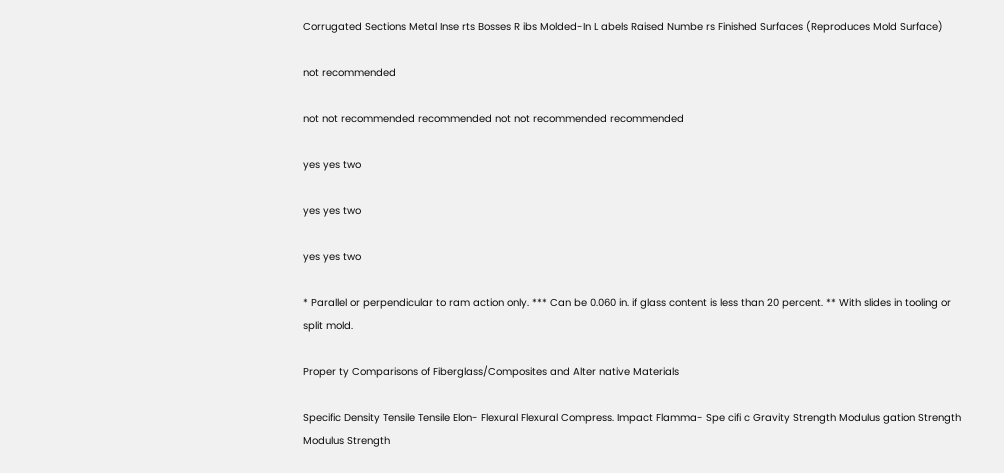Corrugated Sections Metal Inse rts Bosses R ibs Molded-In L abels Raised Numbe rs Finished Surfaces (Reproduces Mold Surface)

not recommended

not not recommended recommended not not recommended recommended

yes yes two

yes yes two

yes yes two

* Parallel or perpendicular to ram action only. *** Can be 0.060 in. if glass content is less than 20 percent. ** With slides in tooling or split mold.

Proper ty Comparisons of Fiberglass/Composites and Alter native Materials

Specific Density Tensile Tensile Elon- Flexural Flexural Compress. Impact Flamma- Spe cifi c Gravity Strength Modulus gation Strength Modulus Strength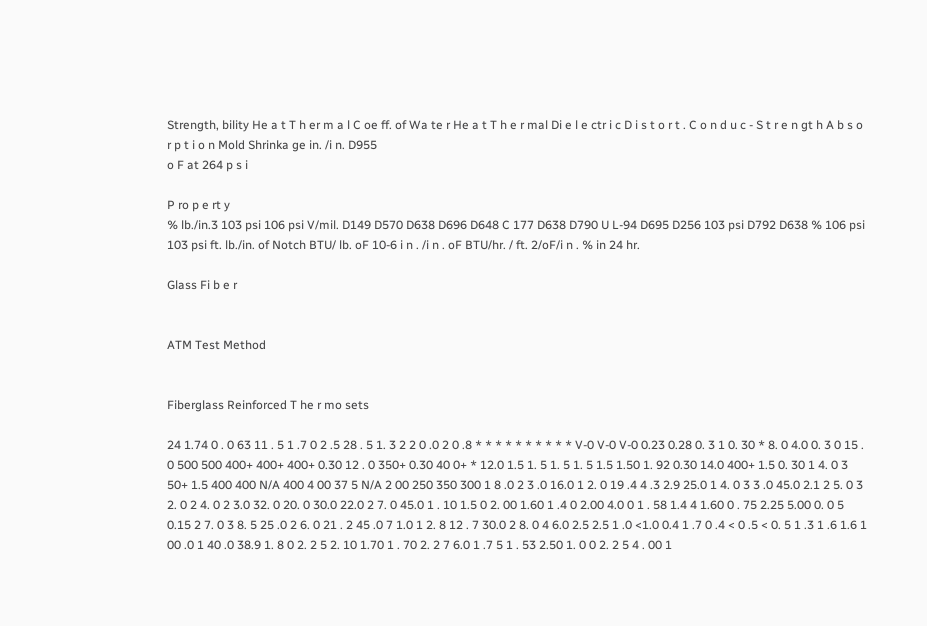Strength, bility He a t T h er m a l C oe ff. of Wa te r He a t T h e r mal Di e l e ctr i c D i s t o r t . C o n d u c - S t r e n gt h A b s o r p t i o n Mold Shrinka ge in. /i n. D955
o F at 264 p s i

P ro p e rt y
% lb./in.3 103 psi 106 psi V/mil. D149 D570 D638 D696 D648 C 177 D638 D790 U L-94 D695 D256 103 psi D792 D638 % 106 psi 103 psi ft. lb./in. of Notch BTU/ lb. oF 10-6 i n . /i n . oF BTU/hr. / ft. 2/oF/i n . % in 24 hr.

Glass Fi b e r


ATM Test Method


Fiberglass Reinforced T he r mo sets

24 1.74 0 . 0 63 11 . 5 1 .7 0 2 .5 28 . 5 1. 3 2 2 0 .0 2 0 .8 * * * * * * * * * * V-0 V-0 V-0 0.23 0.28 0. 3 1 0. 30 * 8. 0 4.0 0. 3 0 15 . 0 500 500 400+ 400+ 400+ 0.30 12 . 0 350+ 0.30 40 0+ * 12.0 1.5 1. 5 1. 5 1. 5 1.5 1.50 1. 92 0.30 14.0 400+ 1.5 0. 30 1 4. 0 3 50+ 1.5 400 400 N/A 400 4 00 37 5 N/A 2 00 250 350 300 1 8 .0 2 3 .0 16.0 1 2. 0 19 .4 4 .3 2.9 25.0 1 4. 0 3 3 .0 45.0 2.1 2 5. 0 3 2. 0 2 4. 0 2 3.0 32. 0 20. 0 30.0 22.0 2 7. 0 45.0 1 . 10 1.5 0 2. 00 1.60 1 .4 0 2.00 4.0 0 1 . 58 1.4 4 1.60 0 . 75 2.25 5.00 0. 0 5 0.15 2 7. 0 3 8. 5 25 .0 2 6. 0 21 . 2 45 .0 7 1.0 1 2. 8 12 . 7 30.0 2 8. 0 4 6.0 2.5 2.5 1 .0 <1.0 0.4 1 .7 0 .4 < 0 .5 < 0. 5 1 .3 1 .6 1.6 1 00 .0 1 40 .0 38.9 1. 8 0 2. 2 5 2. 10 1.70 1 . 70 2. 2 7 6.0 1 .7 5 1 . 53 2.50 1. 0 0 2. 2 5 4 . 00 1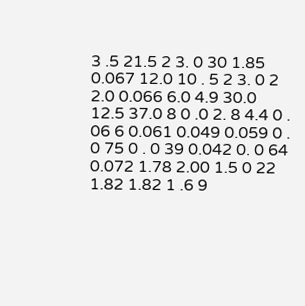3 .5 21.5 2 3. 0 30 1.85 0.067 12.0 10 . 5 2 3. 0 2 2.0 0.066 6.0 4.9 30.0 12.5 37.0 8 0 .0 2. 8 4.4 0 . 06 6 0.061 0.049 0.059 0 . 0 75 0 . 0 39 0.042 0. 0 64 0.072 1.78 2.00 1.5 0 22 1.82 1.82 1 .6 9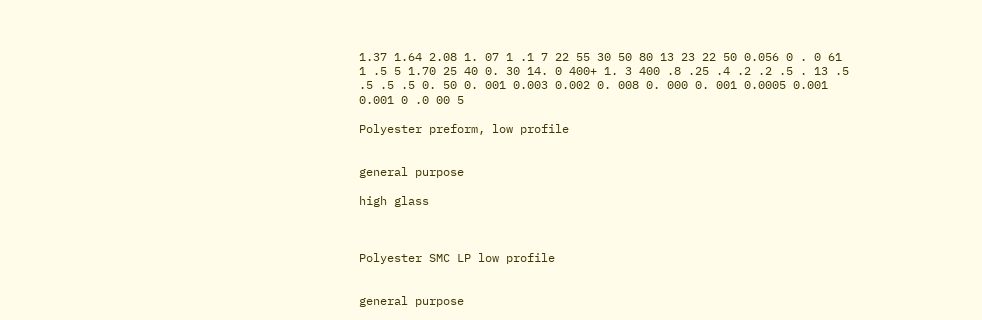1.37 1.64 2.08 1. 07 1 .1 7 22 55 30 50 80 13 23 22 50 0.056 0 . 0 61 1 .5 5 1.70 25 40 0. 30 14. 0 400+ 1. 3 400 .8 .25 .4 .2 .2 .5 . 13 .5 .5 .5 .5 0. 50 0. 001 0.003 0.002 0. 008 0. 000 0. 001 0.0005 0.001 0.001 0 .0 00 5

Polyester preform, low profile


general purpose

high glass



Polyester SMC LP low profile


general purpose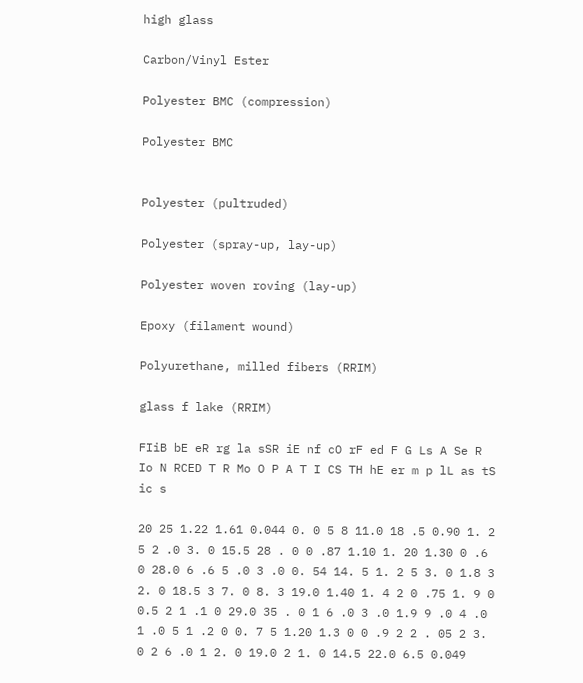high glass

Carbon/Vinyl Ester

Polyester BMC (compression)

Polyester BMC


Polyester (pultruded)

Polyester (spray-up, lay-up)

Polyester woven roving (lay-up)

Epoxy (filament wound)

Polyurethane, milled fibers (RRIM)

glass f lake (RRIM)

FIiB bE eR rg la sSR iE nf cO rF ed F G Ls A Se R Io N RCED T R Mo O P A T I CS TH hE er m p lL as tS ic s

20 25 1.22 1.61 0.044 0. 0 5 8 11.0 18 .5 0.90 1. 2 5 2 .0 3. 0 15.5 28 . 0 0 .87 1.10 1. 20 1.30 0 .6 0 28.0 6 .6 5 .0 3 .0 0. 54 14. 5 1. 2 5 3. 0 1.8 3 2. 0 18.5 3 7. 0 8. 3 19.0 1.40 1. 4 2 0 .75 1. 9 0 0.5 2 1 .1 0 29.0 35 . 0 1 6 .0 3 .0 1.9 9 .0 4 .0 1 .0 5 1 .2 0 0. 7 5 1.20 1.3 0 0 .9 2 2 . 05 2 3. 0 2 6 .0 1 2. 0 19.0 2 1. 0 14.5 22.0 6.5 0.049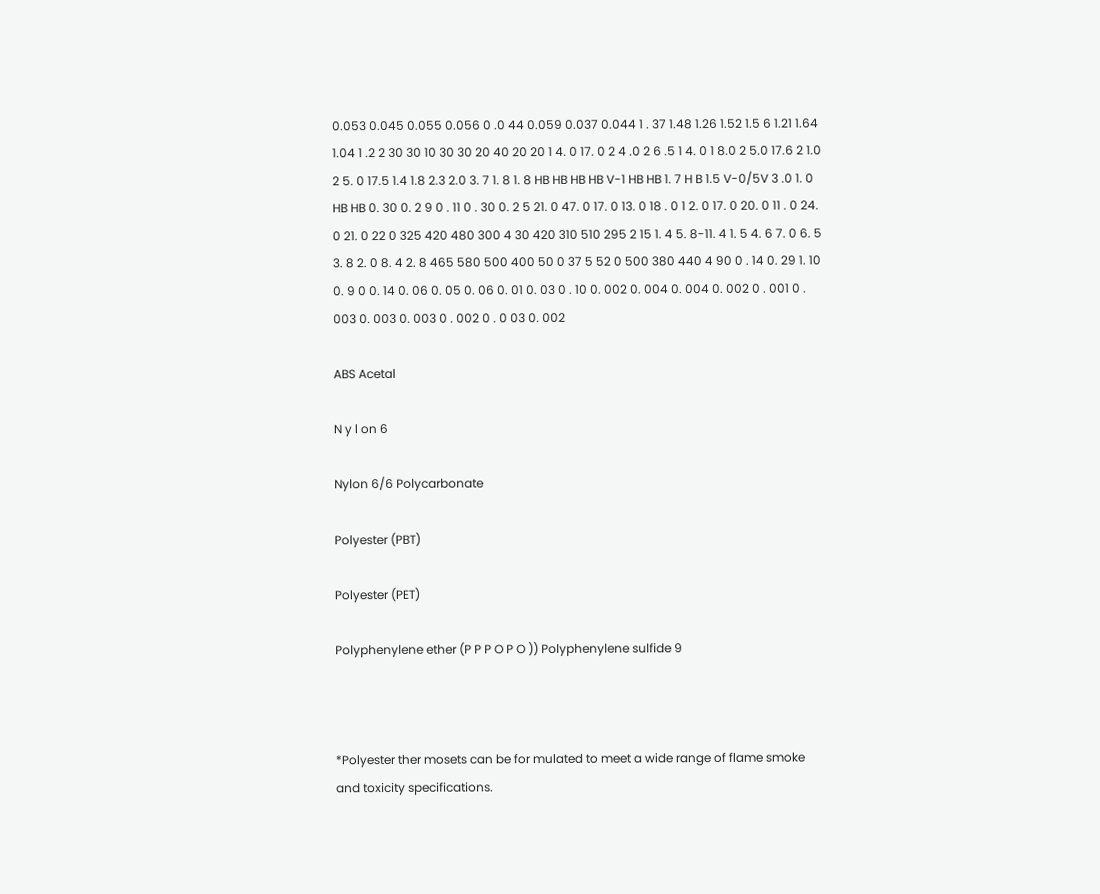0.053 0.045 0.055 0.056 0 .0 44 0.059 0.037 0.044 1 . 37 1.48 1.26 1.52 1.5 6 1.21 1.64 1.04 1 .2 2 30 30 10 30 30 20 40 20 20 1 4. 0 17. 0 2 4 .0 2 6 .5 1 4. 0 1 8.0 2 5.0 17.6 2 1.0 2 5. 0 17.5 1.4 1.8 2.3 2.0 3. 7 1. 8 1. 8 HB HB HB HB V-1 HB HB 1. 7 H B 1.5 V-0/5V 3 .0 1. 0 HB HB 0. 30 0. 2 9 0 . 11 0 . 30 0. 2 5 21. 0 47. 0 17. 0 13. 0 18 . 0 1 2. 0 17. 0 20. 0 11 . 0 24. 0 21. 0 22 0 325 420 480 300 4 30 420 310 510 295 2 15 1. 4 5. 8-11. 4 1. 5 4. 6 7. 0 6. 5 3. 8 2. 0 8. 4 2. 8 465 580 500 400 50 0 37 5 52 0 500 380 440 4 90 0 . 14 0. 29 1. 10 0. 9 0 0. 14 0. 06 0. 05 0. 06 0. 01 0. 03 0 . 10 0. 002 0. 004 0. 004 0. 002 0 . 001 0 . 003 0. 003 0. 003 0 . 002 0 . 0 03 0. 002

ABS Acetal

N y l on 6

Nylon 6/6 Polycarbonate

Polyester (PBT)

Polyester (PET)

Polyphenylene ether (P P P O P O )) Polyphenylene sulfide 9



*Polyester ther mosets can be for mulated to meet a wide range of flame smoke and toxicity specifications.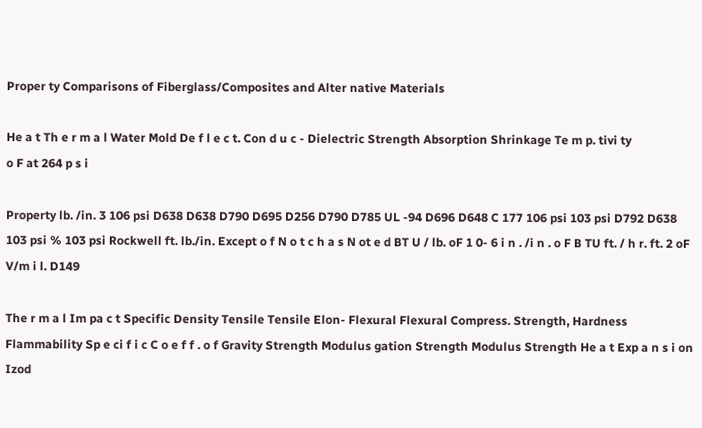Proper ty Comparisons of Fiberglass/Composites and Alter native Materials

He a t Th e r m a l Water Mold De f l e c t. Con d u c - Dielectric Strength Absorption Shrinkage Te m p. tivi ty
o F at 264 p s i

Property lb. /in. 3 106 psi D638 D638 D790 D695 D256 D790 D785 UL -94 D696 D648 C 177 106 psi 103 psi D792 D638 103 psi % 103 psi Rockwell ft. lb./in. Except o f N o t c h a s N ot e d BT U / lb. oF 1 0- 6 i n . /i n . o F B TU ft. / h r. ft. 2 oF V/m i l. D149

The r m a l Im pa c t Specific Density Tensile Tensile Elon- Flexural Flexural Compress. Strength, Hardness Flammability Sp e ci f i c C o e f f . o f Gravity Strength Modulus gation Strength Modulus Strength He a t Exp a n s i on Izod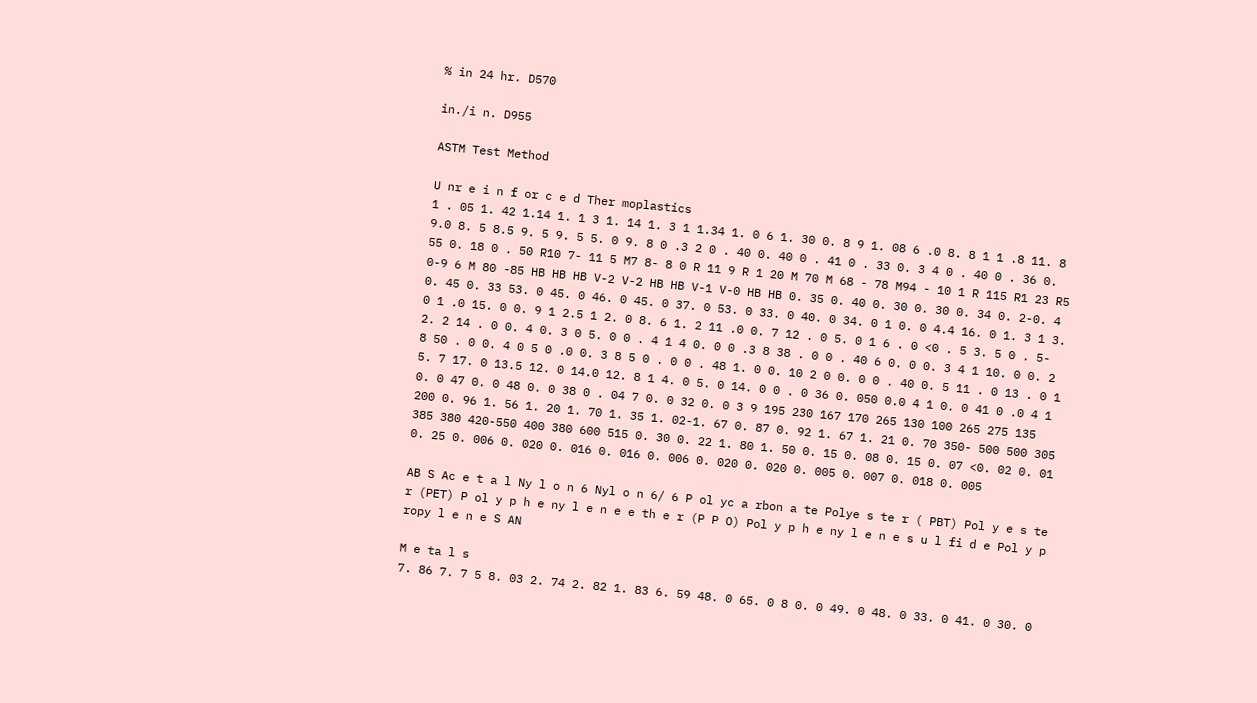% in 24 hr. D570

in./i n. D955

ASTM Test Method

U nr e i n f or c e d Ther moplastics
1 . 05 1. 42 1.14 1. 1 3 1. 14 1. 3 1 1.34 1. 0 6 1. 30 0. 8 9 1. 08 6 .0 8. 8 1 1 .8 11. 8 9.0 8. 5 8.5 9. 5 9. 5 5. 0 9. 8 0 .3 2 0 . 40 0. 40 0 . 41 0 . 33 0. 3 4 0 . 40 0 . 36 0. 55 0. 18 0 . 50 R10 7- 11 5 M7 8- 8 0 R 11 9 R 1 20 M 70 M 68 - 78 M94 - 10 1 R 115 R1 23 R5 0-9 6 M 80 -85 HB HB HB V-2 V-2 HB HB V-1 V-0 HB HB 0. 35 0. 40 0. 30 0. 30 0. 34 0. 2-0. 4 0. 45 0. 33 53. 0 45. 0 46. 0 45. 0 37. 0 53. 0 33. 0 40. 0 34. 0 1 0. 0 4.4 16. 0 1. 3 1 3. 0 1 .0 15. 0 0. 9 1 2.5 1 2. 0 8. 6 1. 2 11 .0 0. 7 12 . 0 5. 0 1 6 . 0 <0 . 5 3. 5 0 . 5- 2. 2 14 . 0 0. 4 0. 3 0 5. 0 0 . 4 1 4 0. 0 0 .3 8 38 . 0 0 . 40 6 0. 0 0. 3 4 1 10. 0 0. 2 8 50 . 0 0. 4 0 5 0 .0 0. 3 8 5 0 . 0 0 . 48 1. 0 0. 10 2 0 0. 0 0 . 40 0. 5 11 . 0 13 . 0 1 5. 7 17. 0 13.5 12. 0 14.0 12. 8 1 4. 0 5. 0 14. 0 0 . 0 36 0. 050 0.0 4 1 0. 0 41 0 .0 4 1 0. 0 47 0. 0 48 0. 0 38 0 . 04 7 0. 0 32 0. 0 3 9 195 230 167 170 265 130 100 265 275 135 200 0. 96 1. 56 1. 20 1. 70 1. 35 1. 02-1. 67 0. 87 0. 92 1. 67 1. 21 0. 70 350- 500 500 305 385 380 420-550 400 380 600 515 0. 30 0. 22 1. 80 1. 50 0. 15 0. 08 0. 15 0. 07 <0. 02 0. 01 0. 25 0. 006 0. 020 0. 016 0. 016 0. 006 0. 020 0. 020 0. 005 0. 007 0. 018 0. 005

AB S Ac e t a l Ny l o n 6 Nyl o n 6/ 6 P ol yc a rbon a te Polye s te r ( PBT) Pol y e s te r (PET) P ol y p h e ny l e n e e th e r (P P O) Pol y p h e ny l e n e s u l fi d e Pol y p ropy l e n e S AN

M e ta l s
7. 86 7. 7 5 8. 03 2. 74 2. 82 1. 83 6. 59 48. 0 65. 0 8 0. 0 49. 0 48. 0 33. 0 41. 0 30. 0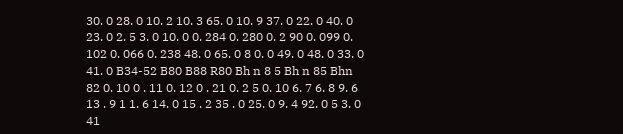30. 0 28. 0 10. 2 10. 3 65. 0 10. 9 37. 0 22. 0 40. 0 23. 0 2. 5 3. 0 10. 0 0. 284 0. 280 0. 2 90 0. 099 0. 102 0. 066 0. 238 48. 0 65. 0 8 0. 0 49. 0 48. 0 33. 0 41. 0 B34-52 B80 B88 R80 Bh n 8 5 Bh n 85 Bhn 82 0. 10 0 . 11 0. 12 0 . 21 0. 2 5 0. 10 6. 7 6. 8 9. 6 13 . 9 1 1. 6 14. 0 15 . 2 35 . 0 25. 0 9. 4 92. 0 5 3. 0 41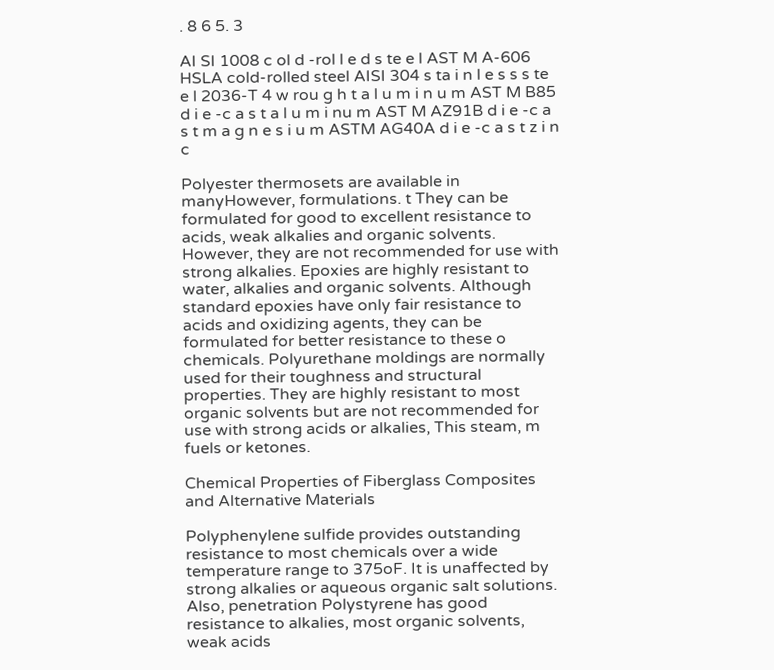. 8 6 5. 3

AI SI 1008 c ol d -rol l e d s te e l AST M A-606 HSLA cold-rolled steel AISI 304 s ta i n l e s s s te e l 2036-T 4 w rou g h t a l u m i n u m AST M B85 d i e -c a s t a l u m i nu m AST M AZ91B d i e -c a s t m a g n e s i u m ASTM AG40A d i e -c a s t z i n c

Polyester thermosets are available in manyHowever, formulations. t They can be formulated for good to excellent resistance to acids, weak alkalies and organic solvents. However, they are not recommended for use with strong alkalies. Epoxies are highly resistant to water, alkalies and organic solvents. Although standard epoxies have only fair resistance to acids and oxidizing agents, they can be formulated for better resistance to these o chemicals. Polyurethane moldings are normally used for their toughness and structural properties. They are highly resistant to most organic solvents but are not recommended for use with strong acids or alkalies, This steam, m fuels or ketones.

Chemical Properties of Fiberglass Composites and Alternative Materials

Polyphenylene sulfide provides outstanding resistance to most chemicals over a wide temperature range to 375oF. It is unaffected by strong alkalies or aqueous organic salt solutions. Also, penetration Polystyrene has good resistance to alkalies, most organic solvents, weak acids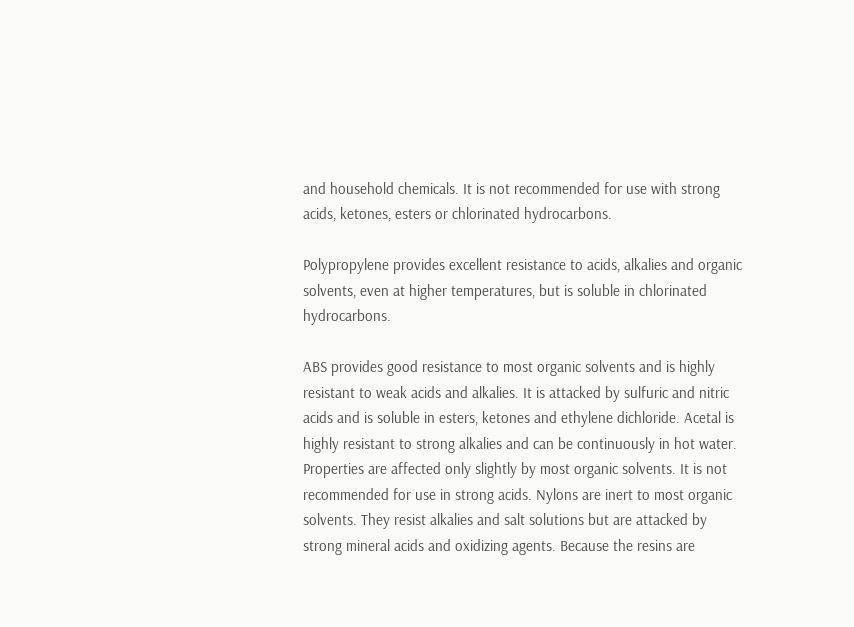and household chemicals. It is not recommended for use with strong acids, ketones, esters or chlorinated hydrocarbons.

Polypropylene provides excellent resistance to acids, alkalies and organic solvents, even at higher temperatures, but is soluble in chlorinated hydrocarbons.

ABS provides good resistance to most organic solvents and is highly resistant to weak acids and alkalies. It is attacked by sulfuric and nitric acids and is soluble in esters, ketones and ethylene dichloride. Acetal is highly resistant to strong alkalies and can be continuously in hot water. Properties are affected only slightly by most organic solvents. It is not recommended for use in strong acids. Nylons are inert to most organic solvents. They resist alkalies and salt solutions but are attacked by strong mineral acids and oxidizing agents. Because the resins are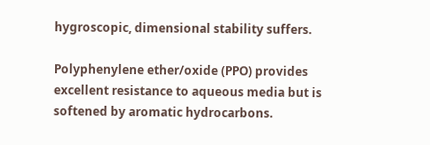hygroscopic, dimensional stability suffers.

Polyphenylene ether/oxide (PPO) provides excellent resistance to aqueous media but is softened by aromatic hydrocarbons.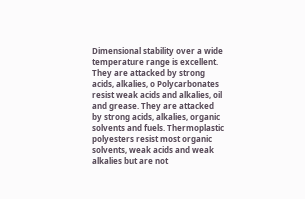Dimensional stability over a wide temperature range is excellent. They are attacked by strong acids, alkalies, o Polycarbonates resist weak acids and alkalies, oil and grease. They are attacked by strong acids, alkalies, organic solvents and fuels. Thermoplastic polyesters resist most organic solvents, weak acids and weak alkalies but are not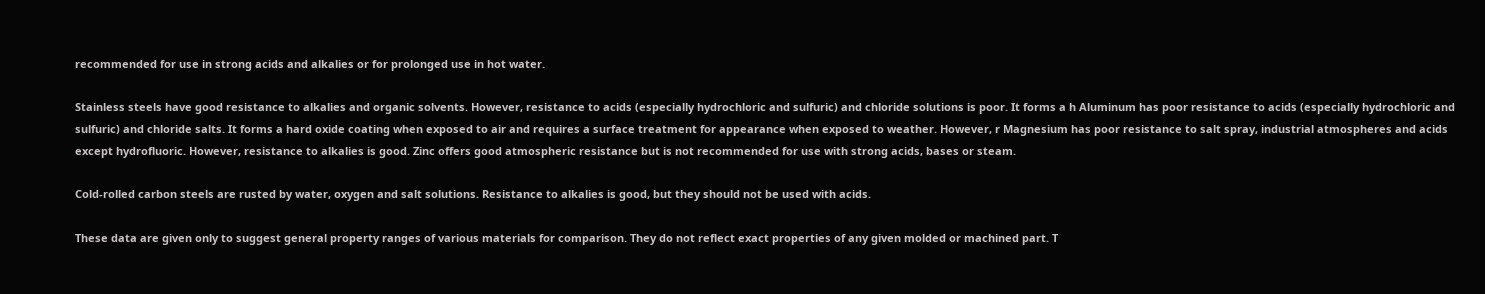recommended for use in strong acids and alkalies or for prolonged use in hot water.

Stainless steels have good resistance to alkalies and organic solvents. However, resistance to acids (especially hydrochloric and sulfuric) and chloride solutions is poor. It forms a h Aluminum has poor resistance to acids (especially hydrochloric and sulfuric) and chloride salts. It forms a hard oxide coating when exposed to air and requires a surface treatment for appearance when exposed to weather. However, r Magnesium has poor resistance to salt spray, industrial atmospheres and acids except hydrofluoric. However, resistance to alkalies is good. Zinc offers good atmospheric resistance but is not recommended for use with strong acids, bases or steam.

Cold-rolled carbon steels are rusted by water, oxygen and salt solutions. Resistance to alkalies is good, but they should not be used with acids.

These data are given only to suggest general property ranges of various materials for comparison. They do not reflect exact properties of any given molded or machined part. T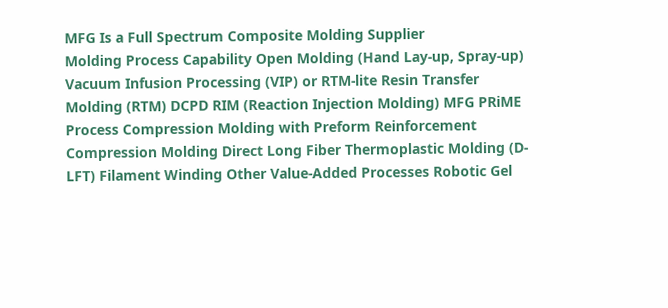MFG Is a Full Spectrum Composite Molding Supplier
Molding Process Capability Open Molding (Hand Lay-up, Spray-up) Vacuum Infusion Processing (VIP) or RTM-lite Resin Transfer Molding (RTM) DCPD RIM (Reaction Injection Molding) MFG PRiME Process Compression Molding with Preform Reinforcement Compression Molding Direct Long Fiber Thermoplastic Molding (D-LFT) Filament Winding Other Value-Added Processes Robotic Gel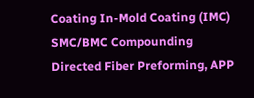Coating In-Mold Coating (IMC) SMC/BMC Compounding Directed Fiber Preforming, APP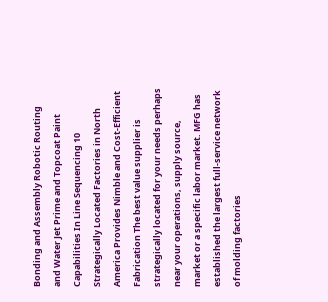Bonding and Assembly Robotic Routing and Water Jet Prime and Topcoat Paint Capabilities In Line Sequencing 10 Strategically Located Factories in North America Provides Nimble and Cost-Efficient Fabrication The best value supplier is strategically located for your needs perhaps near your operations, supply source, market or a specific labor market. MFG has established the largest full-service network of molding factories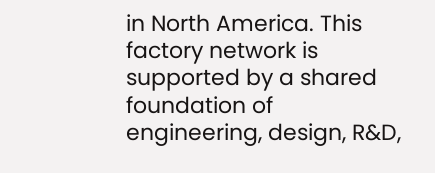in North America. This factory network is supported by a shared foundation of engineering, design, R&D,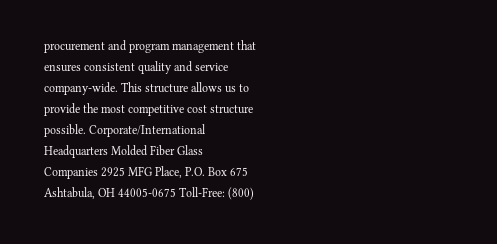procurement and program management that ensures consistent quality and service company-wide. This structure allows us to provide the most competitive cost structure possible. Corporate/International Headquarters Molded Fiber Glass Companies 2925 MFG Place, P.O. Box 675 Ashtabula, OH 44005-0675 Toll-Free: (800)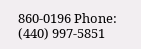860-0196 Phone: (440) 997-5851